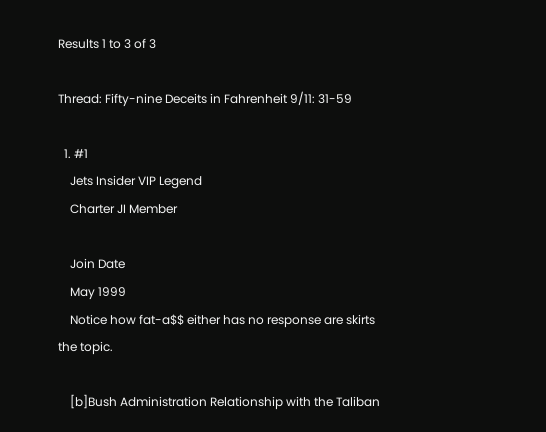Results 1 to 3 of 3

Thread: Fifty-nine Deceits in Fahrenheit 9/11: 31-59

  1. #1
    Jets Insider VIP Legend
    Charter JI Member

    Join Date
    May 1999
    Notice how fat-a$$ either has no response are skirts the topic.

    [b]Bush Administration Relationship with the Taliban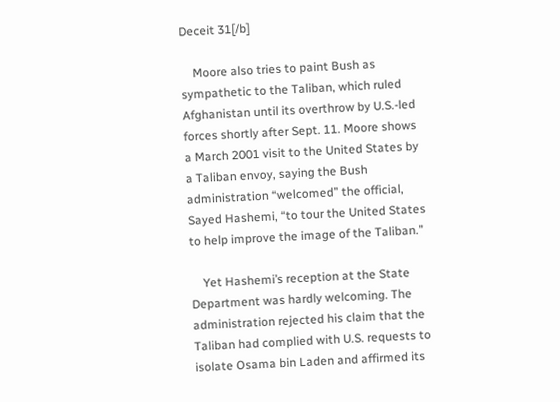Deceit 31[/b]

    Moore also tries to paint Bush as sympathetic to the Taliban, which ruled Afghanistan until its overthrow by U.S.-led forces shortly after Sept. 11. Moore shows a March 2001 visit to the United States by a Taliban envoy, saying the Bush administration “welcomed” the official, Sayed Hashemi, “to tour the United States to help improve the image of the Taliban.”

    Yet Hashemi’s reception at the State Department was hardly welcoming. The administration rejected his claim that the Taliban had complied with U.S. requests to isolate Osama bin Laden and affirmed its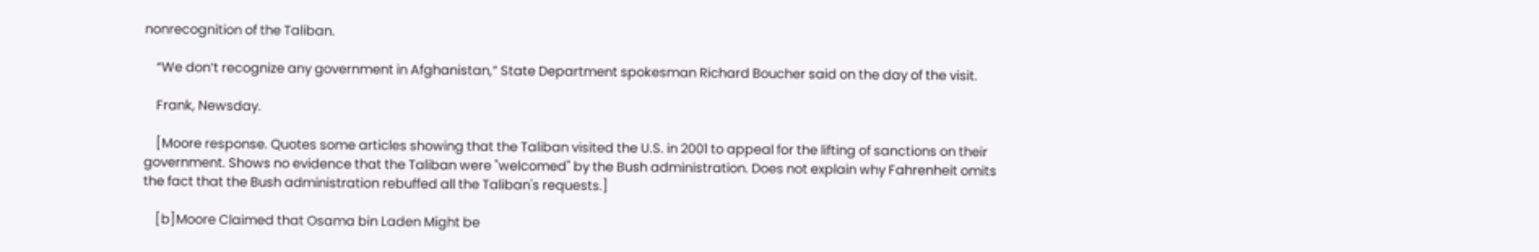nonrecognition of the Taliban.

    “We don’t recognize any government in Afghanistan,” State Department spokesman Richard Boucher said on the day of the visit.

    Frank, Newsday.

    [Moore response. Quotes some articles showing that the Taliban visited the U.S. in 2001 to appeal for the lifting of sanctions on their government. Shows no evidence that the Taliban were "welcomed" by the Bush administration. Does not explain why Fahrenheit omits the fact that the Bush administration rebuffed all the Taliban's requests.]

    [b]Moore Claimed that Osama bin Laden Might be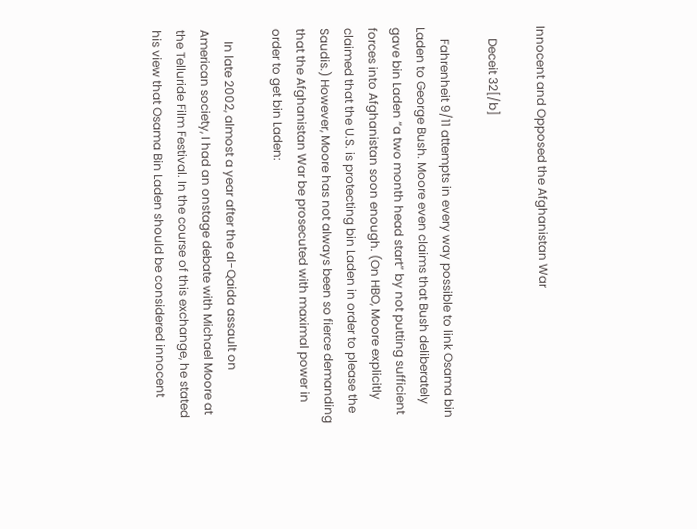Innocent and Opposed the Afghanistan War

    Deceit 32[/b]

    Fahrenheit 9/11 attempts in every way possible to link Osama bin Laden to George Bush. Moore even claims that Bush deliberately gave bin Laden “a two month head start” by not putting sufficient forces into Afghanistan soon enough. (On HBO, Moore explicitly claimed that the U.S. is protecting bin Laden in order to please the Saudis.) However, Moore has not always been so fierce demanding that the Afghanistan War be prosecuted with maximal power in order to get bin Laden:

    In late 2002, almost a year after the al-Qaida assault on American society, I had an onstage debate with Michael Moore at the Telluride Film Festival. In the course of this exchange, he stated his view that Osama Bin Laden should be considered innocent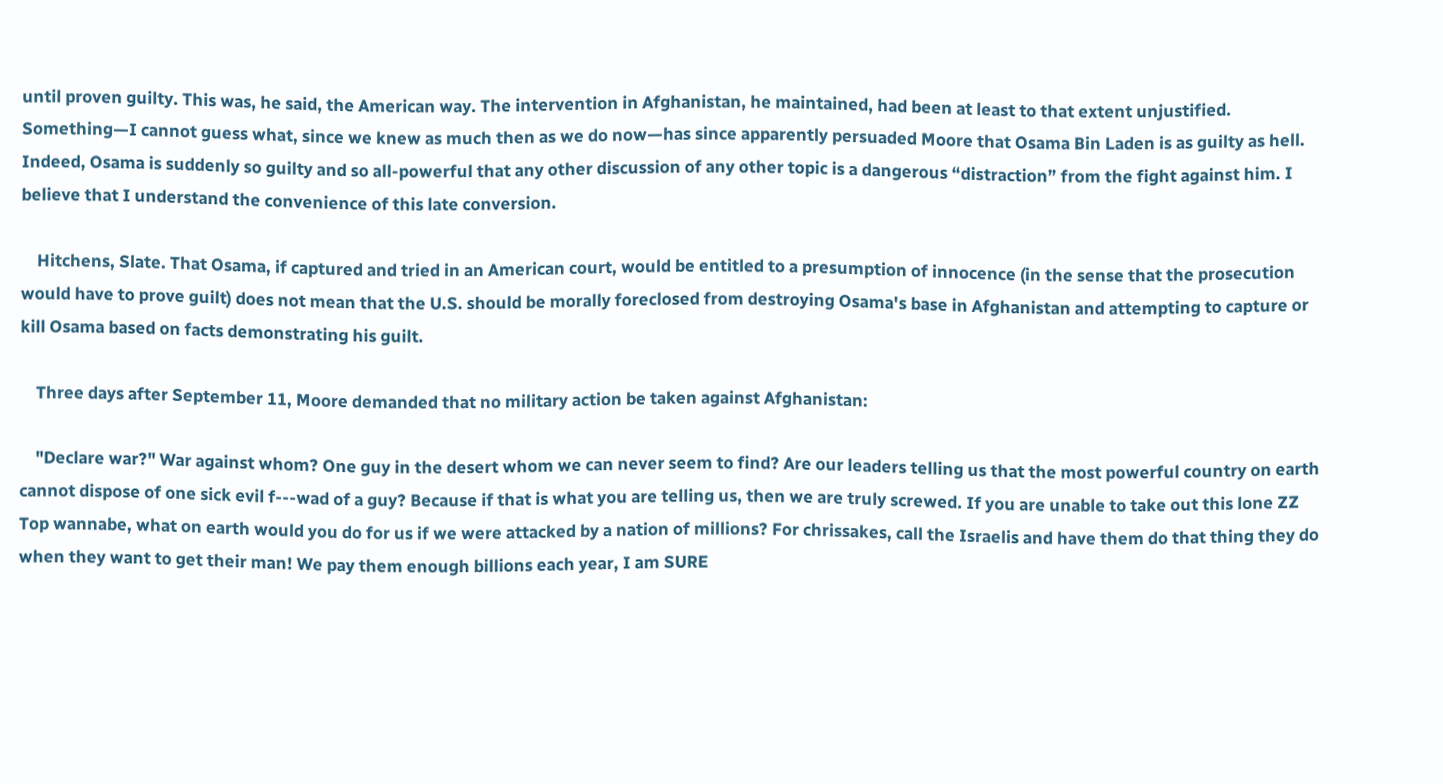until proven guilty. This was, he said, the American way. The intervention in Afghanistan, he maintained, had been at least to that extent unjustified. Something—I cannot guess what, since we knew as much then as we do now—has since apparently persuaded Moore that Osama Bin Laden is as guilty as hell. Indeed, Osama is suddenly so guilty and so all-powerful that any other discussion of any other topic is a dangerous “distraction” from the fight against him. I believe that I understand the convenience of this late conversion.

    Hitchens, Slate. That Osama, if captured and tried in an American court, would be entitled to a presumption of innocence (in the sense that the prosecution would have to prove guilt) does not mean that the U.S. should be morally foreclosed from destroying Osama's base in Afghanistan and attempting to capture or kill Osama based on facts demonstrating his guilt.

    Three days after September 11, Moore demanded that no military action be taken against Afghanistan:

    "Declare war?" War against whom? One guy in the desert whom we can never seem to find? Are our leaders telling us that the most powerful country on earth cannot dispose of one sick evil f---wad of a guy? Because if that is what you are telling us, then we are truly screwed. If you are unable to take out this lone ZZ Top wannabe, what on earth would you do for us if we were attacked by a nation of millions? For chrissakes, call the Israelis and have them do that thing they do when they want to get their man! We pay them enough billions each year, I am SURE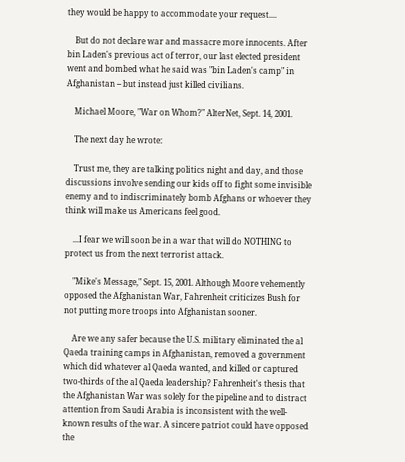they would be happy to accommodate your request....

    But do not declare war and massacre more innocents. After bin Laden's previous act of terror, our last elected president went and bombed what he said was "bin Laden's camp" in Afghanistan -- but instead just killed civilians.

    Michael Moore, "War on Whom?" AlterNet, Sept. 14, 2001.

    The next day he wrote:

    Trust me, they are talking politics night and day, and those discussions involve sending our kids off to fight some invisible enemy and to indiscriminately bomb Afghans or whoever they think will make us Americans feel good.

    ...I fear we will soon be in a war that will do NOTHING to protect us from the next terrorist attack.

    "Mike's Message," Sept. 15, 2001. Although Moore vehemently opposed the Afghanistan War, Fahrenheit criticizes Bush for not putting more troops into Afghanistan sooner.

    Are we any safer because the U.S. military eliminated the al Qaeda training camps in Afghanistan, removed a government which did whatever al Qaeda wanted, and killed or captured two-thirds of the al Qaeda leadership? Fahrenheit's thesis that the Afghanistan War was solely for the pipeline and to distract attention from Saudi Arabia is inconsistent with the well-known results of the war. A sincere patriot could have opposed the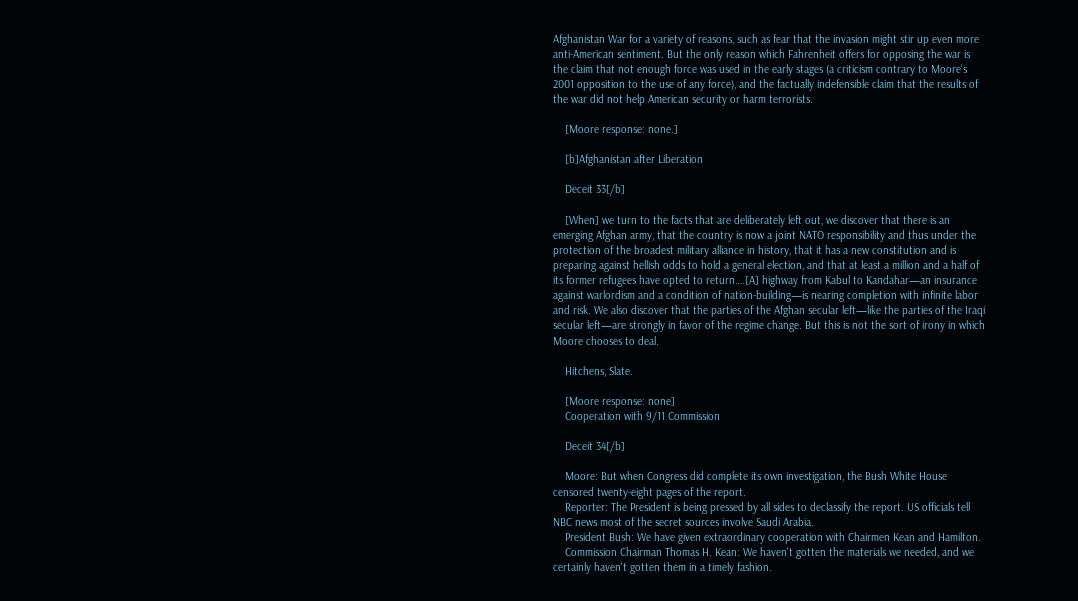Afghanistan War for a variety of reasons, such as fear that the invasion might stir up even more anti-American sentiment. But the only reason which Fahrenheit offers for opposing the war is the claim that not enough force was used in the early stages (a criticism contrary to Moore's 2001 opposition to the use of any force), and the factually indefensible claim that the results of the war did not help American security or harm terrorists.

    [Moore response: none.]

    [b]Afghanistan after Liberation

    Deceit 33[/b]

    [When] we turn to the facts that are deliberately left out, we discover that there is an emerging Afghan army, that the country is now a joint NATO responsibility and thus under the protection of the broadest military alliance in history, that it has a new constitution and is preparing against hellish odds to hold a general election, and that at least a million and a half of its former refugees have opted to return….[A] highway from Kabul to Kandahar—an insurance against warlordism and a condition of nation-building—is nearing completion with infinite labor and risk. We also discover that the parties of the Afghan secular left—like the parties of the Iraqi secular left—are strongly in favor of the regime change. But this is not the sort of irony in which Moore chooses to deal.

    Hitchens, Slate.

    [Moore response: none]
    Cooperation with 9/11 Commission

    Deceit 34[/b]

    Moore: But when Congress did complete its own investigation, the Bush White House censored twenty-eight pages of the report.
    Reporter: The President is being pressed by all sides to declassify the report. US officials tell NBC news most of the secret sources involve Saudi Arabia.
    President Bush: We have given extraordinary cooperation with Chairmen Kean and Hamilton.
    Commission Chairman Thomas H. Kean: We haven't gotten the materials we needed, and we certainly haven't gotten them in a timely fashion.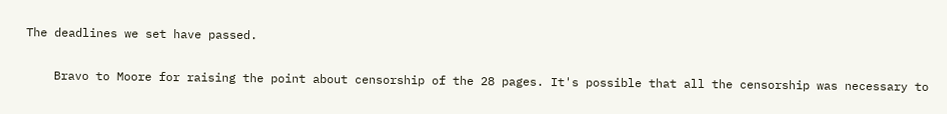The deadlines we set have passed.

    Bravo to Moore for raising the point about censorship of the 28 pages. It's possible that all the censorship was necessary to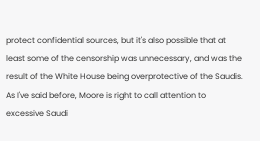protect confidential sources, but it's also possible that at least some of the censorship was unnecessary, and was the result of the White House being overprotective of the Saudis. As I've said before, Moore is right to call attention to excessive Saudi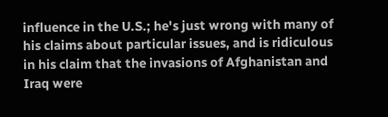influence in the U.S.; he's just wrong with many of his claims about particular issues, and is ridiculous in his claim that the invasions of Afghanistan and Iraq were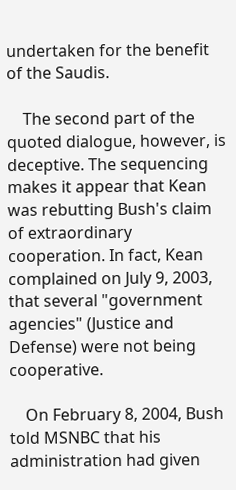undertaken for the benefit of the Saudis.

    The second part of the quoted dialogue, however, is deceptive. The sequencing makes it appear that Kean was rebutting Bush's claim of extraordinary cooperation. In fact, Kean complained on July 9, 2003, that several "government agencies" (Justice and Defense) were not being cooperative.

    On February 8, 2004, Bush told MSNBC that his administration had given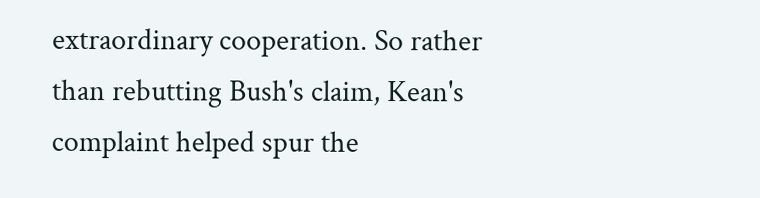extraordinary cooperation. So rather than rebutting Bush's claim, Kean's complaint helped spur the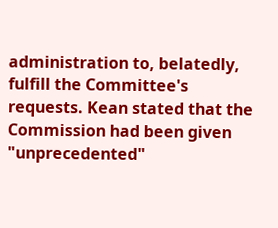administration to, belatedly, fulfill the Committee's requests. Kean stated that the Commission had been given "unprecedented"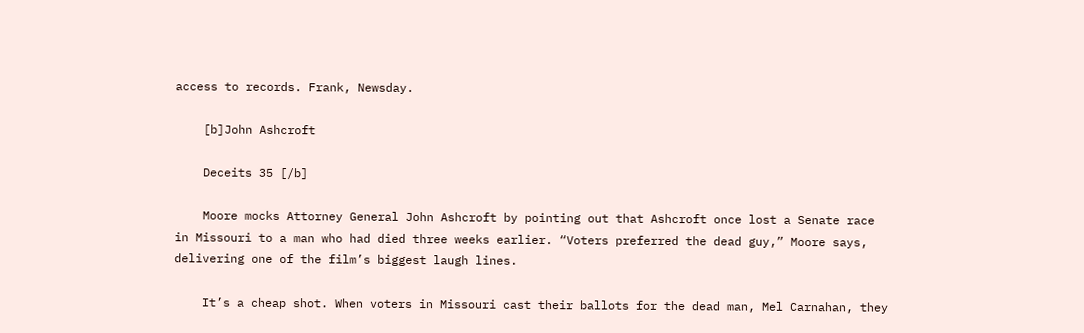access to records. Frank, Newsday.

    [b]John Ashcroft

    Deceits 35 [/b]

    Moore mocks Attorney General John Ashcroft by pointing out that Ashcroft once lost a Senate race in Missouri to a man who had died three weeks earlier. “Voters preferred the dead guy,” Moore says, delivering one of the film’s biggest laugh lines.

    It’s a cheap shot. When voters in Missouri cast their ballots for the dead man, Mel Carnahan, they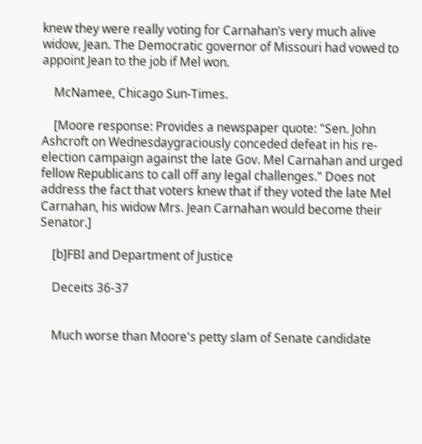knew they were really voting for Carnahan’s very much alive widow, Jean. The Democratic governor of Missouri had vowed to appoint Jean to the job if Mel won.

    McNamee, Chicago Sun-Times.

    [Moore response: Provides a newspaper quote: "Sen. John Ashcroft on Wednesdaygraciously conceded defeat in his re-election campaign against the late Gov. Mel Carnahan and urged fellow Republicans to call off any legal challenges." Does not address the fact that voters knew that if they voted the late Mel Carnahan, his widow Mrs. Jean Carnahan would become their Senator.]

    [b]FBI and Department of Justice

    Deceits 36-37


    Much worse than Moore's petty slam of Senate candidate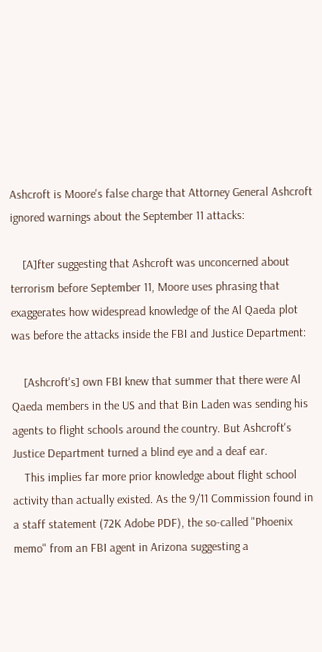Ashcroft is Moore's false charge that Attorney General Ashcroft ignored warnings about the September 11 attacks:

    [A]fter suggesting that Ashcroft was unconcerned about terrorism before September 11, Moore uses phrasing that exaggerates how widespread knowledge of the Al Qaeda plot was before the attacks inside the FBI and Justice Department:

    [Ashcroft's] own FBI knew that summer that there were Al Qaeda members in the US and that Bin Laden was sending his agents to flight schools around the country. But Ashcroft's Justice Department turned a blind eye and a deaf ear.
    This implies far more prior knowledge about flight school activity than actually existed. As the 9/11 Commission found in a staff statement (72K Adobe PDF), the so-called "Phoenix memo" from an FBI agent in Arizona suggesting a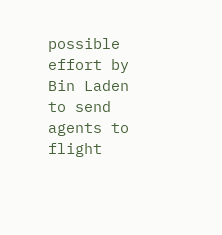possible effort by Bin Laden to send agents to flight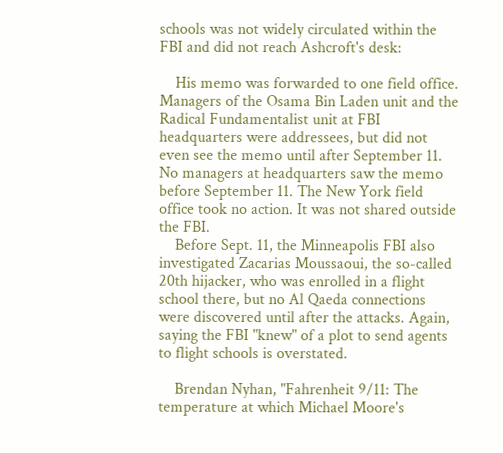schools was not widely circulated within the FBI and did not reach Ashcroft's desk:

    His memo was forwarded to one field office. Managers of the Osama Bin Laden unit and the Radical Fundamentalist unit at FBI headquarters were addressees, but did not even see the memo until after September 11. No managers at headquarters saw the memo before September 11. The New York field office took no action. It was not shared outside the FBI.
    Before Sept. 11, the Minneapolis FBI also investigated Zacarias Moussaoui, the so-called 20th hijacker, who was enrolled in a flight school there, but no Al Qaeda connections were discovered until after the attacks. Again, saying the FBI "knew" of a plot to send agents to flight schools is overstated.

    Brendan Nyhan, "Fahrenheit 9/11: The temperature at which Michael Moore's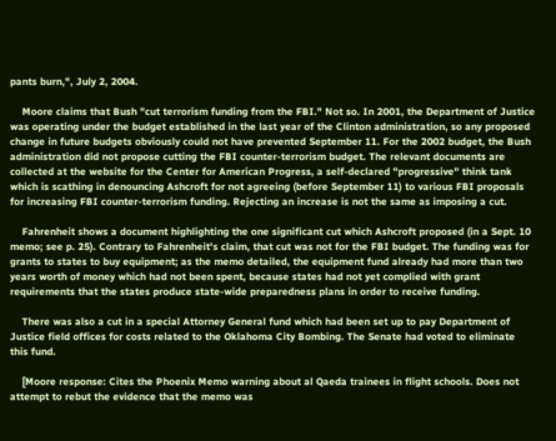pants burn,", July 2, 2004.

    Moore claims that Bush "cut terrorism funding from the FBI." Not so. In 2001, the Department of Justice was operating under the budget established in the last year of the Clinton administration, so any proposed change in future budgets obviously could not have prevented September 11. For the 2002 budget, the Bush administration did not propose cutting the FBI counter-terrorism budget. The relevant documents are collected at the website for the Center for American Progress, a self-declared "progressive" think tank which is scathing in denouncing Ashcroft for not agreeing (before September 11) to various FBI proposals for increasing FBI counter-terrorism funding. Rejecting an increase is not the same as imposing a cut.

    Fahrenheit shows a document highlighting the one significant cut which Ashcroft proposed (in a Sept. 10 memo; see p. 25). Contrary to Fahrenheit's claim, that cut was not for the FBI budget. The funding was for grants to states to buy equipment; as the memo detailed, the equipment fund already had more than two years worth of money which had not been spent, because states had not yet complied with grant requirements that the states produce state-wide preparedness plans in order to receive funding.

    There was also a cut in a special Attorney General fund which had been set up to pay Department of Justice field offices for costs related to the Oklahoma City Bombing. The Senate had voted to eliminate this fund.

    [Moore response: Cites the Phoenix Memo warning about al Qaeda trainees in flight schools. Does not attempt to rebut the evidence that the memo was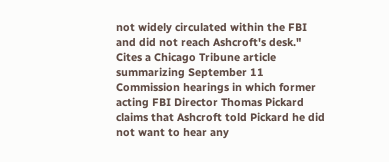not widely circulated within the FBI and did not reach Ashcroft's desk." Cites a Chicago Tribune article summarizing September 11 Commission hearings in which former acting FBI Director Thomas Pickard claims that Ashcroft told Pickard he did not want to hear any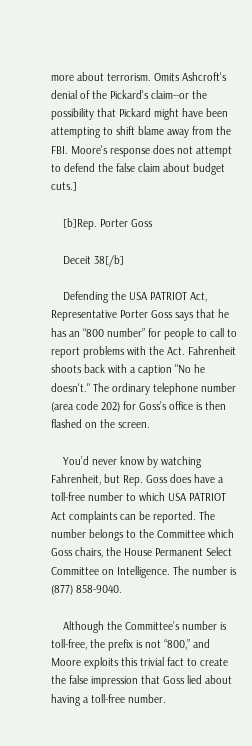more about terrorism. Omits Ashcroft's denial of the Pickard's claim--or the possibility that Pickard might have been attempting to shift blame away from the FBI. Moore's response does not attempt to defend the false claim about budget cuts.]

    [b]Rep. Porter Goss

    Deceit 38[/b]

    Defending the USA PATRIOT Act, Representative Porter Goss says that he has an “800 number” for people to call to report problems with the Act. Fahrenheit shoots back with a caption "No he doesn't." The ordinary telephone number (area code 202) for Goss’s office is then flashed on the screen.

    You’d never know by watching Fahrenheit, but Rep. Goss does have a toll-free number to which USA PATRIOT Act complaints can be reported. The number belongs to the Committee which Goss chairs, the House Permanent Select Committee on Intelligence. The number is (877) 858-9040.

    Although the Committee’s number is toll-free, the prefix is not “800,” and Moore exploits this trivial fact to create the false impression that Goss lied about having a toll-free number.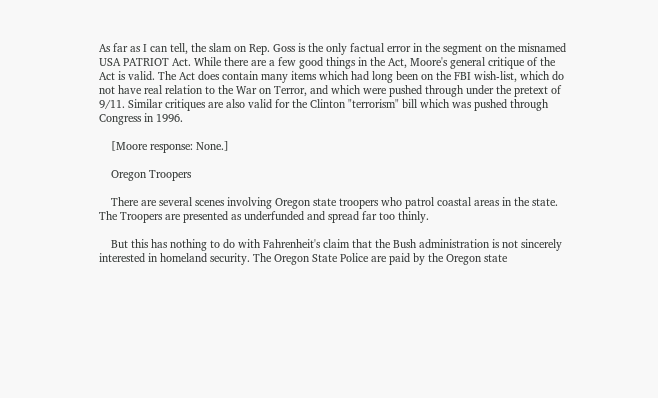As far as I can tell, the slam on Rep. Goss is the only factual error in the segment on the misnamed USA PATRIOT Act. While there are a few good things in the Act, Moore's general critique of the Act is valid. The Act does contain many items which had long been on the FBI wish-list, which do not have real relation to the War on Terror, and which were pushed through under the pretext of 9/11. Similar critiques are also valid for the Clinton "terrorism" bill which was pushed through Congress in 1996.

    [Moore response: None.]

    Oregon Troopers

    There are several scenes involving Oregon state troopers who patrol coastal areas in the state. The Troopers are presented as underfunded and spread far too thinly.

    But this has nothing to do with Fahrenheit's claim that the Bush administration is not sincerely interested in homeland security. The Oregon State Police are paid by the Oregon state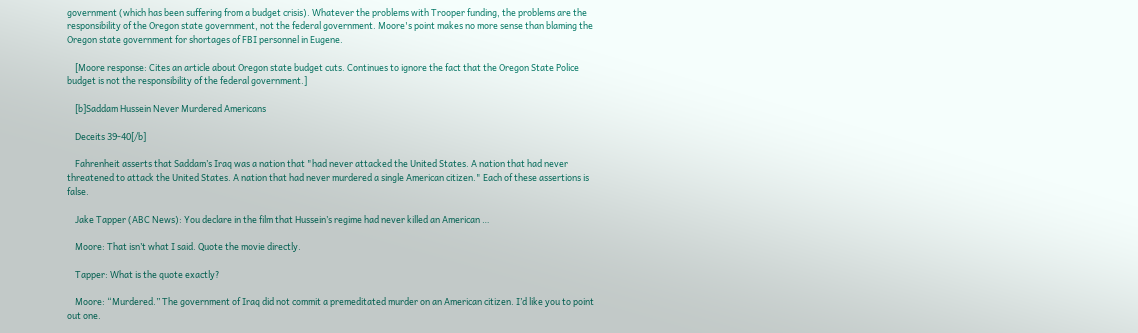government (which has been suffering from a budget crisis). Whatever the problems with Trooper funding, the problems are the responsibility of the Oregon state government, not the federal government. Moore's point makes no more sense than blaming the Oregon state government for shortages of FBI personnel in Eugene.

    [Moore response: Cites an article about Oregon state budget cuts. Continues to ignore the fact that the Oregon State Police budget is not the responsibility of the federal government.]

    [b]Saddam Hussein Never Murdered Americans

    Deceits 39-40[/b]

    Fahrenheit asserts that Saddam’s Iraq was a nation that "had never attacked the United States. A nation that had never threatened to attack the United States. A nation that had never murdered a single American citizen." Each of these assertions is false.

    Jake Tapper (ABC News): You declare in the film that Hussein’s regime had never killed an American …

    Moore: That isn’t what I said. Quote the movie directly.

    Tapper: What is the quote exactly?

    Moore: “Murdered.” The government of Iraq did not commit a premeditated murder on an American citizen. I’d like you to point out one.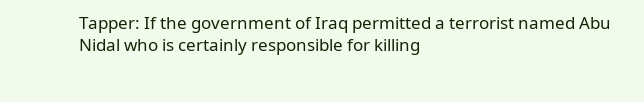Tapper: If the government of Iraq permitted a terrorist named Abu Nidal who is certainly responsible for killing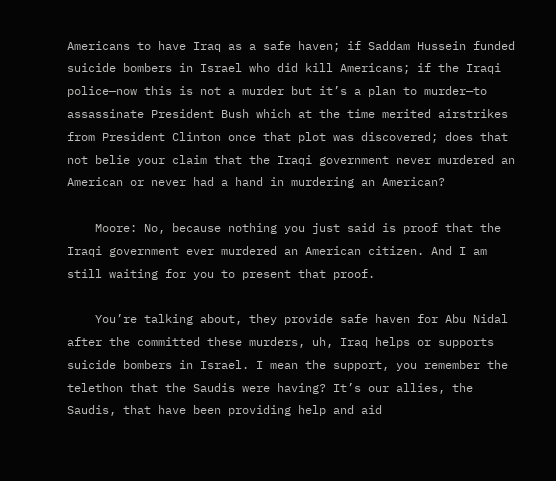Americans to have Iraq as a safe haven; if Saddam Hussein funded suicide bombers in Israel who did kill Americans; if the Iraqi police—now this is not a murder but it’s a plan to murder—to assassinate President Bush which at the time merited airstrikes from President Clinton once that plot was discovered; does that not belie your claim that the Iraqi government never murdered an American or never had a hand in murdering an American?

    Moore: No, because nothing you just said is proof that the Iraqi government ever murdered an American citizen. And I am still waiting for you to present that proof.

    You’re talking about, they provide safe haven for Abu Nidal after the committed these murders, uh, Iraq helps or supports suicide bombers in Israel. I mean the support, you remember the telethon that the Saudis were having? It’s our allies, the Saudis, that have been providing help and aid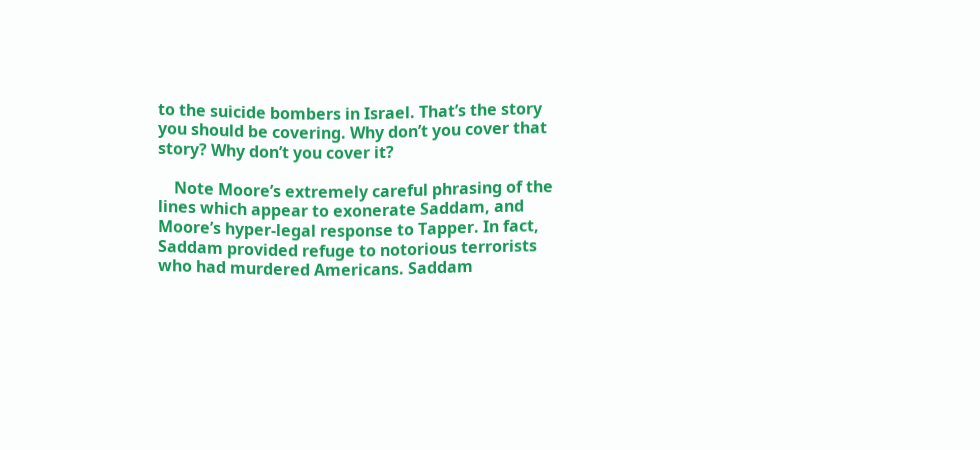to the suicide bombers in Israel. That’s the story you should be covering. Why don’t you cover that story? Why don’t you cover it?

    Note Moore’s extremely careful phrasing of the lines which appear to exonerate Saddam, and Moore’s hyper-legal response to Tapper. In fact, Saddam provided refuge to notorious terrorists who had murdered Americans. Saddam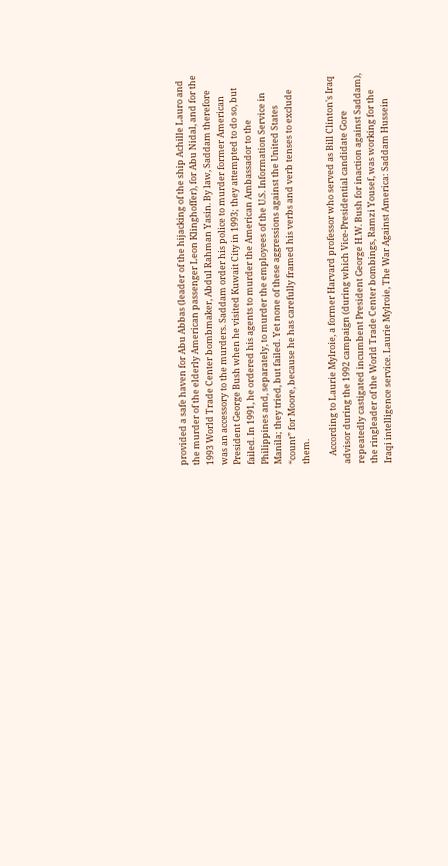provided a safe haven for Abu Abbas (leader of the hijacking of the ship Achille Lauro and the murder of the elderly American passenger Leon Klinghoffer), for Abu Nidal, and for the 1993 World Trade Center bombmaker, Abdul Rahman Yasin. By law, Saddam therefore was an accessory to the murders. Saddam order his police to murder former American President George Bush when he visited Kuwait City in 1993; they attempted to do so, but failed. In 1991, he ordered his agents to murder the American Ambassador to the Philippines and, separately, to murder the employees of the U.S. Information Service in Manila; they tried, but failed. Yet none of these aggressions against the United States “count” for Moore, because he has carefully framed his verbs and verb tenses to exclude them.

    According to Laurie Mylroie, a former Harvard professor who served as Bill Clinton's Iraq advisor during the 1992 campaign (during which Vice-Presidential candidate Gore repeatedly castigated incumbent President George H.W. Bush for inaction against Saddam), the ringleader of the World Trade Center bombings, Ramzi Yousef, was working for the Iraqi intelligence service. Laurie Mylroie, The War Against America: Saddam Hussein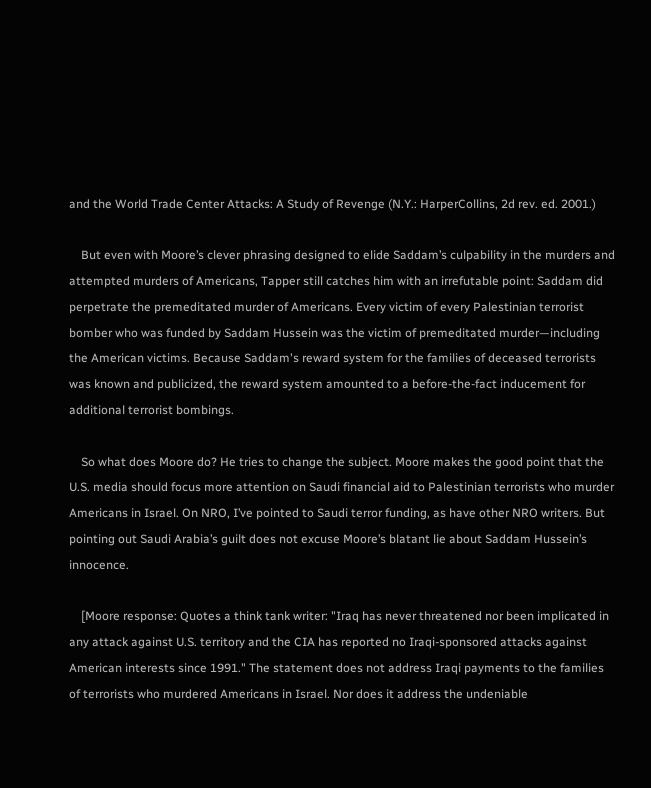and the World Trade Center Attacks: A Study of Revenge (N.Y.: HarperCollins, 2d rev. ed. 2001.)

    But even with Moore’s clever phrasing designed to elide Saddam’s culpability in the murders and attempted murders of Americans, Tapper still catches him with an irrefutable point: Saddam did perpetrate the premeditated murder of Americans. Every victim of every Palestinian terrorist bomber who was funded by Saddam Hussein was the victim of premeditated murder—including the American victims. Because Saddam's reward system for the families of deceased terrorists was known and publicized, the reward system amounted to a before-the-fact inducement for additional terrorist bombings.

    So what does Moore do? He tries to change the subject. Moore makes the good point that the U.S. media should focus more attention on Saudi financial aid to Palestinian terrorists who murder Americans in Israel. On NRO, I’ve pointed to Saudi terror funding, as have other NRO writers. But pointing out Saudi Arabia’s guilt does not excuse Moore’s blatant lie about Saddam Hussein’s innocence.

    [Moore response: Quotes a think tank writer: "Iraq has never threatened nor been implicated in any attack against U.S. territory and the CIA has reported no Iraqi-sponsored attacks against American interests since 1991." The statement does not address Iraqi payments to the families of terrorists who murdered Americans in Israel. Nor does it address the undeniable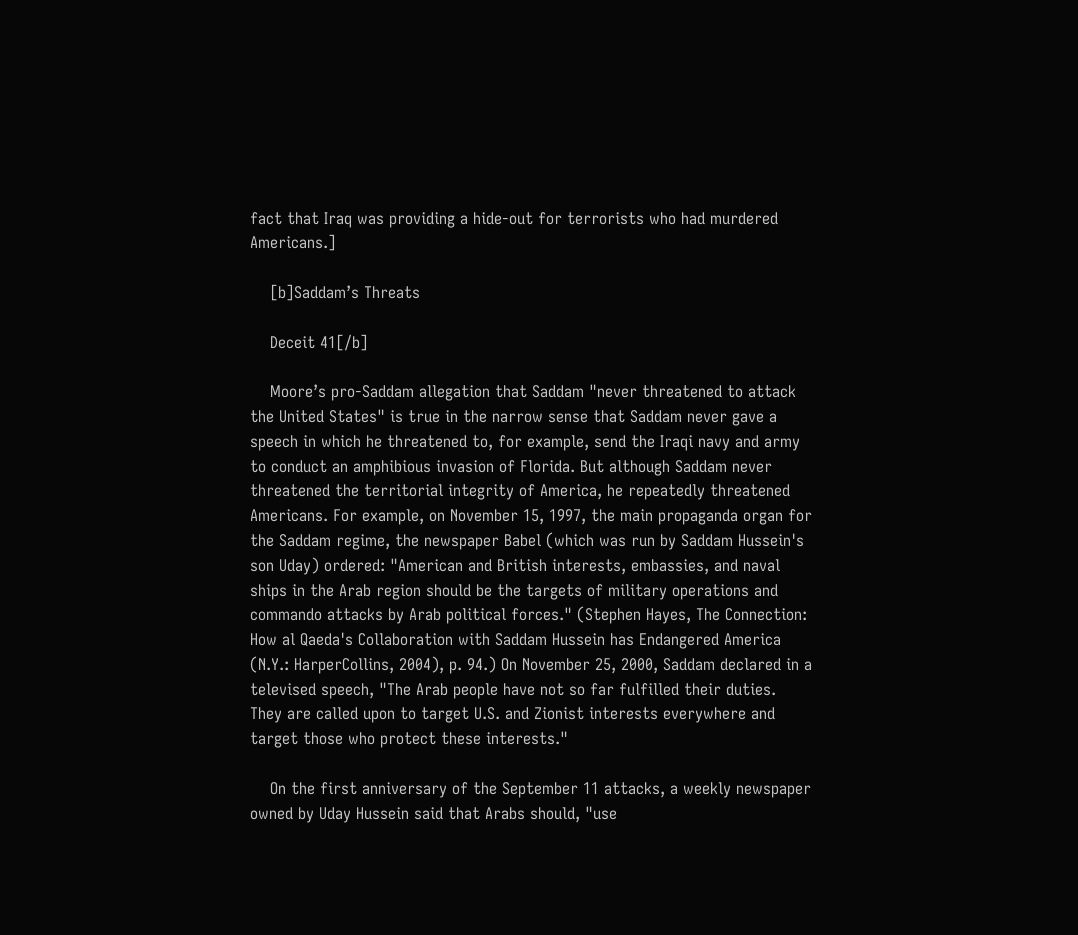fact that Iraq was providing a hide-out for terrorists who had murdered Americans.]

    [b]Saddam’s Threats

    Deceit 41[/b]

    Moore’s pro-Saddam allegation that Saddam "never threatened to attack the United States" is true in the narrow sense that Saddam never gave a speech in which he threatened to, for example, send the Iraqi navy and army to conduct an amphibious invasion of Florida. But although Saddam never threatened the territorial integrity of America, he repeatedly threatened Americans. For example, on November 15, 1997, the main propaganda organ for the Saddam regime, the newspaper Babel (which was run by Saddam Hussein's son Uday) ordered: "American and British interests, embassies, and naval ships in the Arab region should be the targets of military operations and commando attacks by Arab political forces." (Stephen Hayes, The Connection: How al Qaeda's Collaboration with Saddam Hussein has Endangered America (N.Y.: HarperCollins, 2004), p. 94.) On November 25, 2000, Saddam declared in a televised speech, "The Arab people have not so far fulfilled their duties. They are called upon to target U.S. and Zionist interests everywhere and target those who protect these interests."

    On the first anniversary of the September 11 attacks, a weekly newspaper owned by Uday Hussein said that Arabs should, "use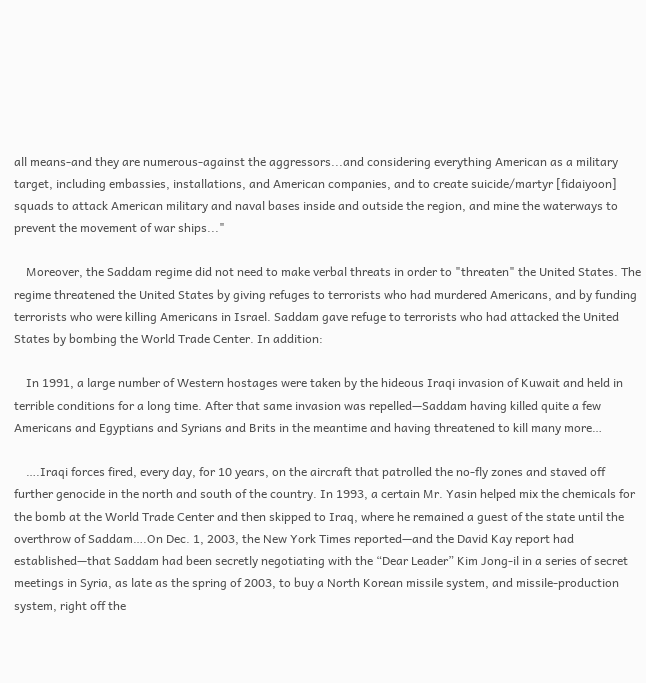all means-and they are numerous-against the aggressors...and considering everything American as a military target, including embassies, installations, and American companies, and to create suicide/martyr [fidaiyoon] squads to attack American military and naval bases inside and outside the region, and mine the waterways to prevent the movement of war ships..."

    Moreover, the Saddam regime did not need to make verbal threats in order to "threaten" the United States. The regime threatened the United States by giving refuges to terrorists who had murdered Americans, and by funding terrorists who were killing Americans in Israel. Saddam gave refuge to terrorists who had attacked the United States by bombing the World Trade Center. In addition:

    In 1991, a large number of Western hostages were taken by the hideous Iraqi invasion of Kuwait and held in terrible conditions for a long time. After that same invasion was repelled—Saddam having killed quite a few Americans and Egyptians and Syrians and Brits in the meantime and having threatened to kill many more…

    ….Iraqi forces fired, every day, for 10 years, on the aircraft that patrolled the no-fly zones and staved off further genocide in the north and south of the country. In 1993, a certain Mr. Yasin helped mix the chemicals for the bomb at the World Trade Center and then skipped to Iraq, where he remained a guest of the state until the overthrow of Saddam….On Dec. 1, 2003, the New York Times reported—and the David Kay report had established—that Saddam had been secretly negotiating with the “Dear Leader” Kim Jong-il in a series of secret meetings in Syria, as late as the spring of 2003, to buy a North Korean missile system, and missile-production system, right off the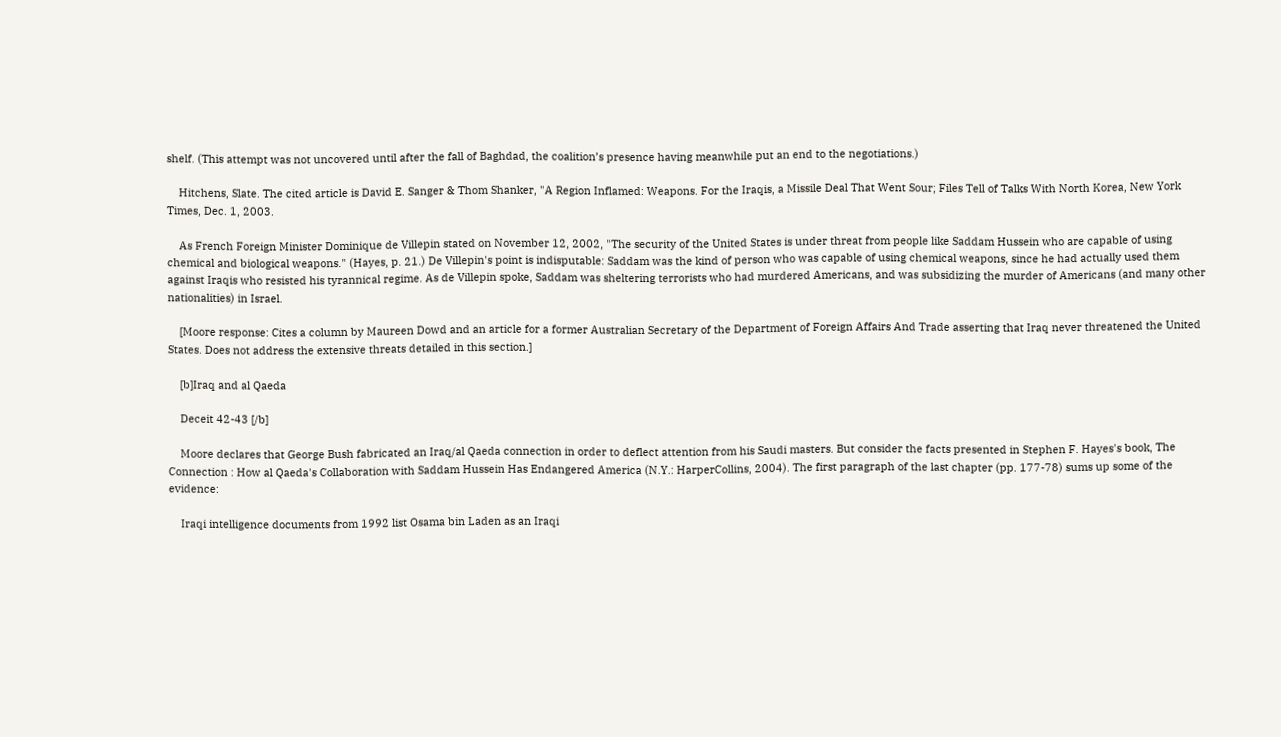shelf. (This attempt was not uncovered until after the fall of Baghdad, the coalition’s presence having meanwhile put an end to the negotiations.)

    Hitchens, Slate. The cited article is David E. Sanger & Thom Shanker, "A Region Inflamed: Weapons. For the Iraqis, a Missile Deal That Went Sour; Files Tell of Talks With North Korea, New York Times, Dec. 1, 2003.

    As French Foreign Minister Dominique de Villepin stated on November 12, 2002, "The security of the United States is under threat from people like Saddam Hussein who are capable of using chemical and biological weapons." (Hayes, p. 21.) De Villepin's point is indisputable: Saddam was the kind of person who was capable of using chemical weapons, since he had actually used them against Iraqis who resisted his tyrannical regime. As de Villepin spoke, Saddam was sheltering terrorists who had murdered Americans, and was subsidizing the murder of Americans (and many other nationalities) in Israel.

    [Moore response: Cites a column by Maureen Dowd and an article for a former Australian Secretary of the Department of Foreign Affairs And Trade asserting that Iraq never threatened the United States. Does not address the extensive threats detailed in this section.]

    [b]Iraq and al Qaeda

    Deceit 42-43 [/b]

    Moore declares that George Bush fabricated an Iraq/al Qaeda connection in order to deflect attention from his Saudi masters. But consider the facts presented in Stephen F. Hayes's book, The Connection : How al Qaeda's Collaboration with Saddam Hussein Has Endangered America (N.Y.: HarperCollins, 2004). The first paragraph of the last chapter (pp. 177-78) sums up some of the evidence:

    Iraqi intelligence documents from 1992 list Osama bin Laden as an Iraqi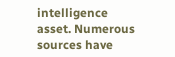intelligence asset. Numerous sources have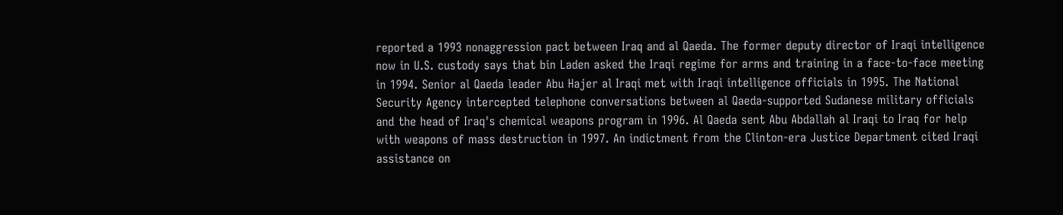reported a 1993 nonaggression pact between Iraq and al Qaeda. The former deputy director of Iraqi intelligence now in U.S. custody says that bin Laden asked the Iraqi regime for arms and training in a face-to-face meeting in 1994. Senior al Qaeda leader Abu Hajer al Iraqi met with Iraqi intelligence officials in 1995. The National Security Agency intercepted telephone conversations between al Qaeda-supported Sudanese military officials and the head of Iraq's chemical weapons program in 1996. Al Qaeda sent Abu Abdallah al Iraqi to Iraq for help with weapons of mass destruction in 1997. An indictment from the Clinton-era Justice Department cited Iraqi assistance on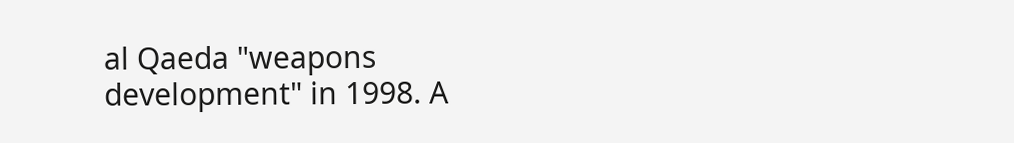al Qaeda "weapons development" in 1998. A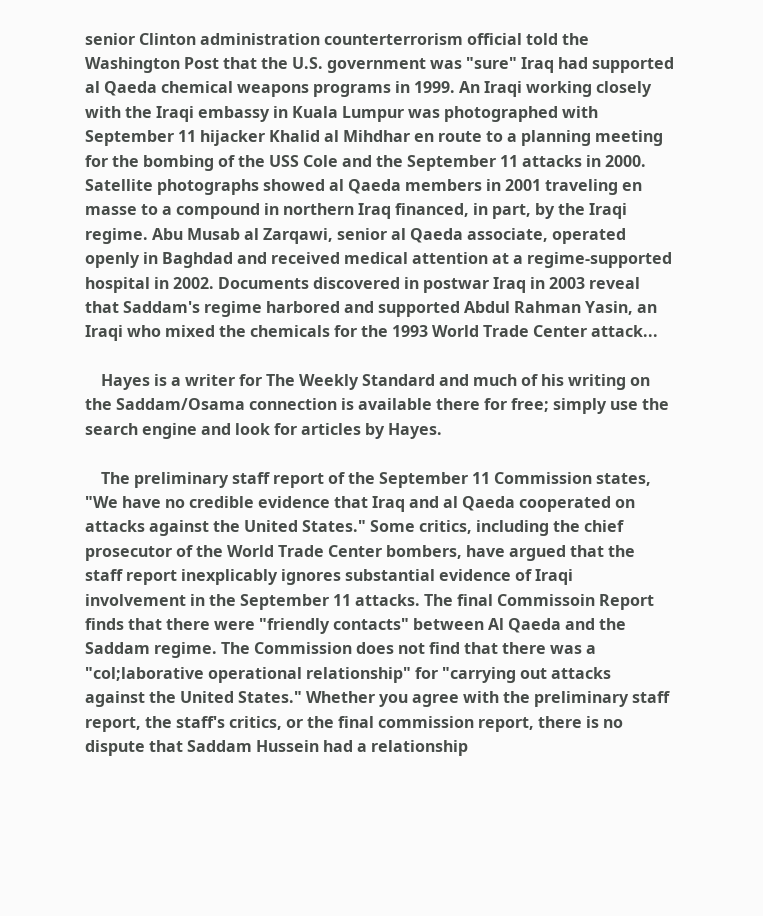senior Clinton administration counterterrorism official told the Washington Post that the U.S. government was "sure" Iraq had supported al Qaeda chemical weapons programs in 1999. An Iraqi working closely with the Iraqi embassy in Kuala Lumpur was photographed with September 11 hijacker Khalid al Mihdhar en route to a planning meeting for the bombing of the USS Cole and the September 11 attacks in 2000. Satellite photographs showed al Qaeda members in 2001 traveling en masse to a compound in northern Iraq financed, in part, by the Iraqi regime. Abu Musab al Zarqawi, senior al Qaeda associate, operated openly in Baghdad and received medical attention at a regime-supported hospital in 2002. Documents discovered in postwar Iraq in 2003 reveal that Saddam's regime harbored and supported Abdul Rahman Yasin, an Iraqi who mixed the chemicals for the 1993 World Trade Center attack...

    Hayes is a writer for The Weekly Standard and much of his writing on the Saddam/Osama connection is available there for free; simply use the search engine and look for articles by Hayes.

    The preliminary staff report of the September 11 Commission states, "We have no credible evidence that Iraq and al Qaeda cooperated on attacks against the United States." Some critics, including the chief prosecutor of the World Trade Center bombers, have argued that the staff report inexplicably ignores substantial evidence of Iraqi involvement in the September 11 attacks. The final Commissoin Report finds that there were "friendly contacts" between Al Qaeda and the Saddam regime. The Commission does not find that there was a "col;laborative operational relationship" for "carrying out attacks against the United States." Whether you agree with the preliminary staff report, the staff's critics, or the final commission report, there is no dispute that Saddam Hussein had a relationship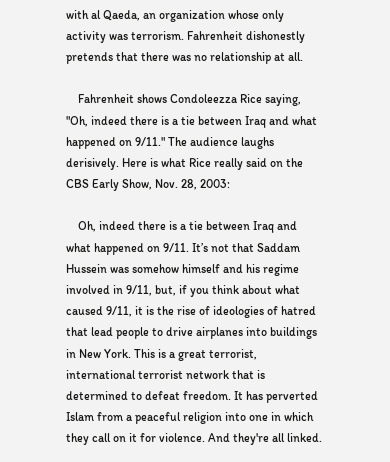with al Qaeda, an organization whose only activity was terrorism. Fahrenheit dishonestly pretends that there was no relationship at all.

    Fahrenheit shows Condoleezza Rice saying, "Oh, indeed there is a tie between Iraq and what happened on 9/11." The audience laughs derisively. Here is what Rice really said on the CBS Early Show, Nov. 28, 2003:

    Oh, indeed there is a tie between Iraq and what happened on 9/11. It’s not that Saddam Hussein was somehow himself and his regime involved in 9/11, but, if you think about what caused 9/11, it is the rise of ideologies of hatred that lead people to drive airplanes into buildings in New York. This is a great terrorist, international terrorist network that is determined to defeat freedom. It has perverted Islam from a peaceful religion into one in which they call on it for violence. And they're all linked.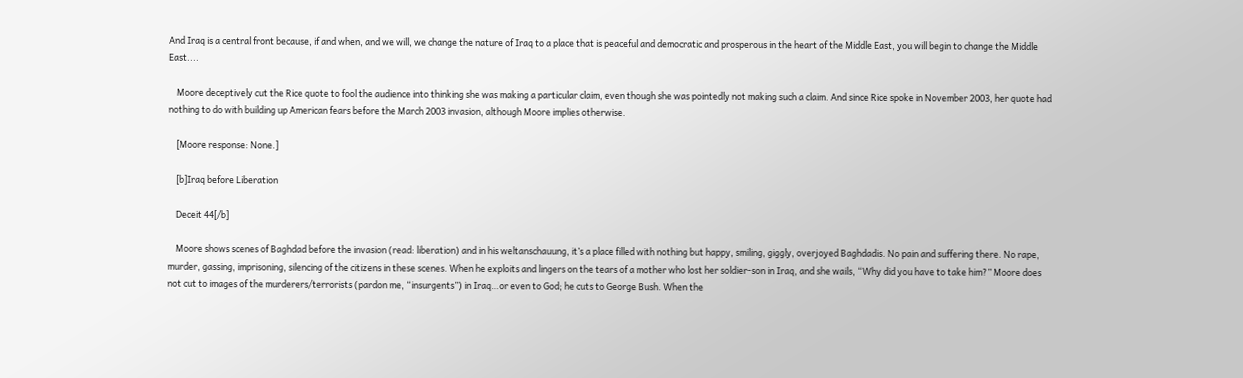And Iraq is a central front because, if and when, and we will, we change the nature of Iraq to a place that is peaceful and democratic and prosperous in the heart of the Middle East, you will begin to change the Middle East....

    Moore deceptively cut the Rice quote to fool the audience into thinking she was making a particular claim, even though she was pointedly not making such a claim. And since Rice spoke in November 2003, her quote had nothing to do with building up American fears before the March 2003 invasion, although Moore implies otherwise.

    [Moore response: None.]

    [b]Iraq before Liberation

    Deceit 44[/b]

    Moore shows scenes of Baghdad before the invasion (read: liberation) and in his weltanschauung, it’s a place filled with nothing but happy, smiling, giggly, overjoyed Baghdadis. No pain and suffering there. No rape, murder, gassing, imprisoning, silencing of the citizens in these scenes. When he exploits and lingers on the tears of a mother who lost her soldier-son in Iraq, and she wails, “Why did you have to take him?” Moore does not cut to images of the murderers/terrorists (pardon me, “insurgents”) in Iraq…or even to God; he cuts to George Bush. When the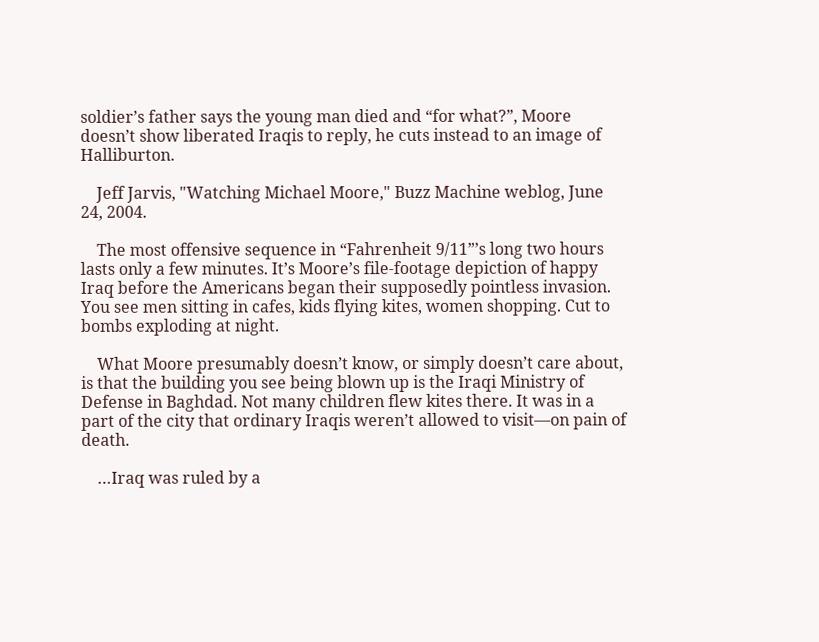soldier’s father says the young man died and “for what?”, Moore doesn’t show liberated Iraqis to reply, he cuts instead to an image of Halliburton.

    Jeff Jarvis, "Watching Michael Moore," Buzz Machine weblog, June 24, 2004.

    The most offensive sequence in “Fahrenheit 9/11”’s long two hours lasts only a few minutes. It’s Moore’s file-footage depiction of happy Iraq before the Americans began their supposedly pointless invasion. You see men sitting in cafes, kids flying kites, women shopping. Cut to bombs exploding at night.

    What Moore presumably doesn’t know, or simply doesn’t care about, is that the building you see being blown up is the Iraqi Ministry of Defense in Baghdad. Not many children flew kites there. It was in a part of the city that ordinary Iraqis weren’t allowed to visit—on pain of death.

    …Iraq was ruled by a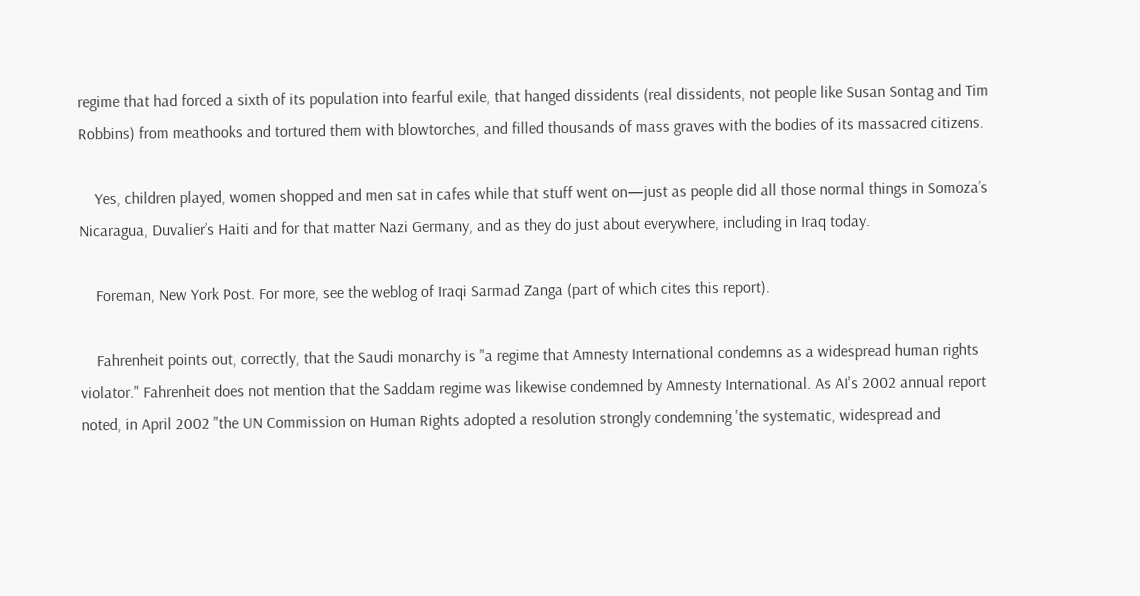regime that had forced a sixth of its population into fearful exile, that hanged dissidents (real dissidents, not people like Susan Sontag and Tim Robbins) from meathooks and tortured them with blowtorches, and filled thousands of mass graves with the bodies of its massacred citizens.

    Yes, children played, women shopped and men sat in cafes while that stuff went on—just as people did all those normal things in Somoza’s Nicaragua, Duvalier’s Haiti and for that matter Nazi Germany, and as they do just about everywhere, including in Iraq today.

    Foreman, New York Post. For more, see the weblog of Iraqi Sarmad Zanga (part of which cites this report).

    Fahrenheit points out, correctly, that the Saudi monarchy is "a regime that Amnesty International condemns as a widespread human rights violator." Fahrenheit does not mention that the Saddam regime was likewise condemned by Amnesty International. As AI's 2002 annual report noted, in April 2002 "the UN Commission on Human Rights adopted a resolution strongly condemning 'the systematic, widespread and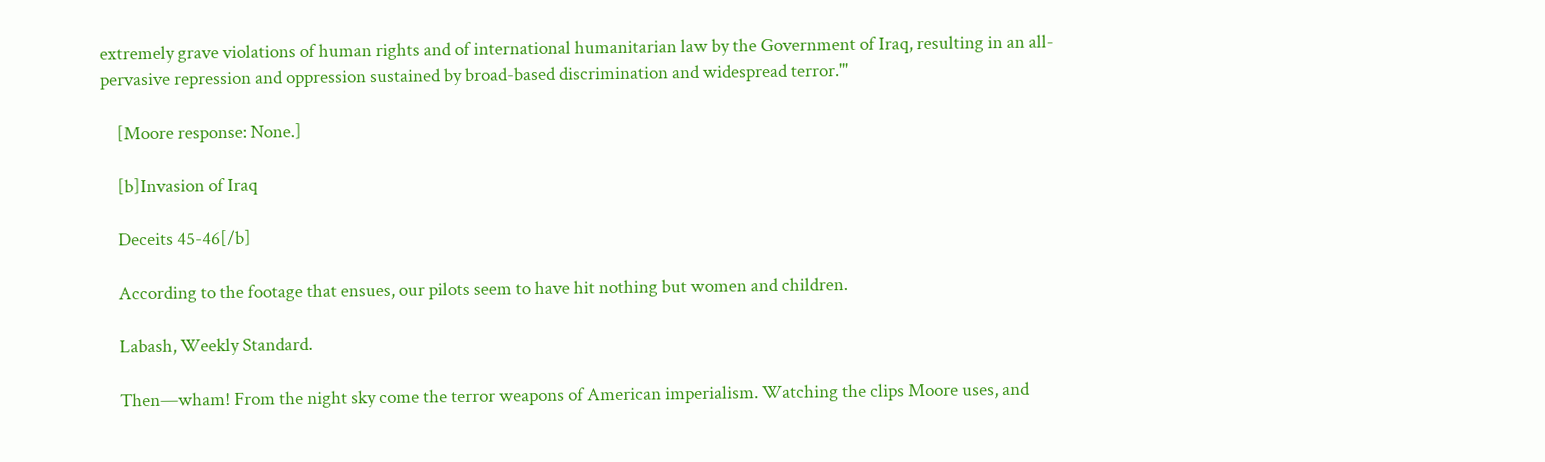extremely grave violations of human rights and of international humanitarian law by the Government of Iraq, resulting in an all-pervasive repression and oppression sustained by broad-based discrimination and widespread terror.'''

    [Moore response: None.]

    [b]Invasion of Iraq

    Deceits 45-46[/b]

    According to the footage that ensues, our pilots seem to have hit nothing but women and children.

    Labash, Weekly Standard.

    Then—wham! From the night sky come the terror weapons of American imperialism. Watching the clips Moore uses, and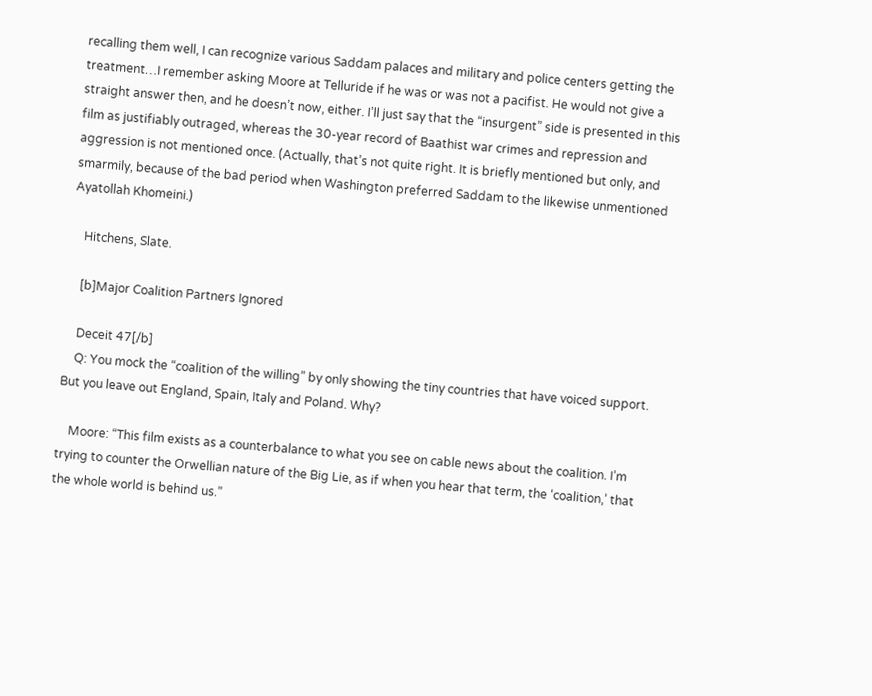recalling them well, I can recognize various Saddam palaces and military and police centers getting the treatment…I remember asking Moore at Telluride if he was or was not a pacifist. He would not give a straight answer then, and he doesn’t now, either. I’ll just say that the “insurgent” side is presented in this film as justifiably outraged, whereas the 30-year record of Baathist war crimes and repression and aggression is not mentioned once. (Actually, that’s not quite right. It is briefly mentioned but only, and smarmily, because of the bad period when Washington preferred Saddam to the likewise unmentioned Ayatollah Khomeini.)

    Hitchens, Slate.

    [b]Major Coalition Partners Ignored

    Deceit 47[/b]
    Q: You mock the “coalition of the willing” by only showing the tiny countries that have voiced support. But you leave out England, Spain, Italy and Poland. Why?

    Moore: “This film exists as a counterbalance to what you see on cable news about the coalition. I’m trying to counter the Orwellian nature of the Big Lie, as if when you hear that term, the ‘coalition,’ that the whole world is behind us.”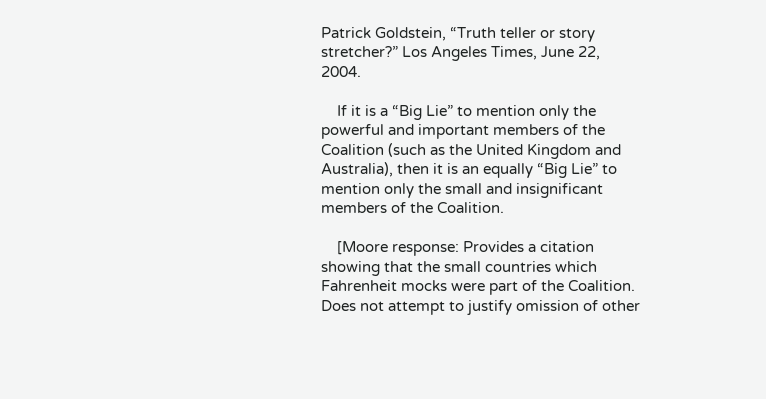Patrick Goldstein, “Truth teller or story stretcher?” Los Angeles Times, June 22, 2004.

    If it is a “Big Lie” to mention only the powerful and important members of the Coalition (such as the United Kingdom and Australia), then it is an equally “Big Lie” to mention only the small and insignificant members of the Coalition.

    [Moore response: Provides a citation showing that the small countries which Fahrenheit mocks were part of the Coalition. Does not attempt to justify omission of other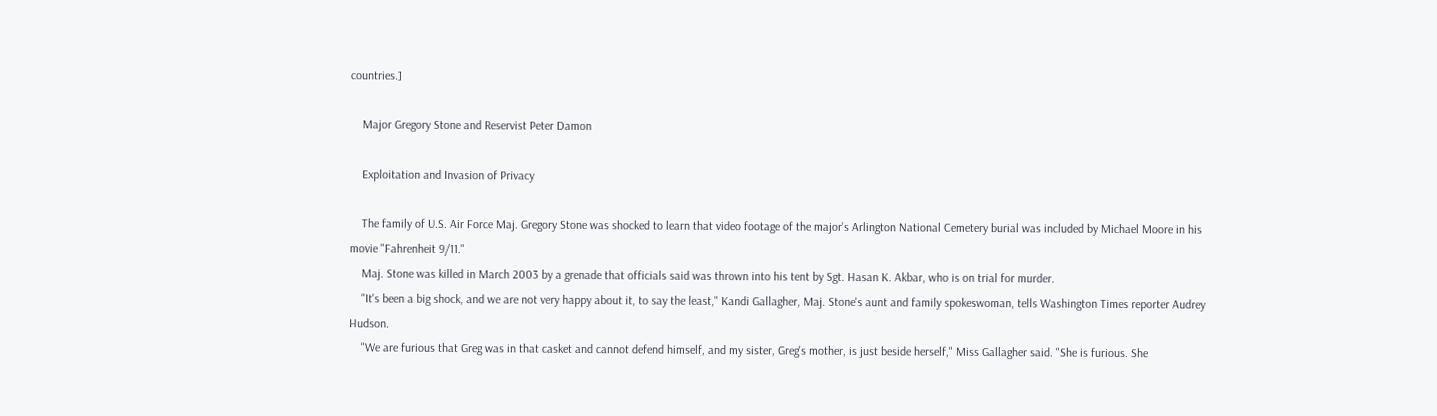countries.]

    Major Gregory Stone and Reservist Peter Damon

    Exploitation and Invasion of Privacy

    The family of U.S. Air Force Maj. Gregory Stone was shocked to learn that video footage of the major's Arlington National Cemetery burial was included by Michael Moore in his movie "Fahrenheit 9/11."
    Maj. Stone was killed in March 2003 by a grenade that officials said was thrown into his tent by Sgt. Hasan K. Akbar, who is on trial for murder.
    "It's been a big shock, and we are not very happy about it, to say the least," Kandi Gallagher, Maj. Stone's aunt and family spokeswoman, tells Washington Times reporter Audrey Hudson.
    "We are furious that Greg was in that casket and cannot defend himself, and my sister, Greg's mother, is just beside herself," Miss Gallagher said. "She is furious. She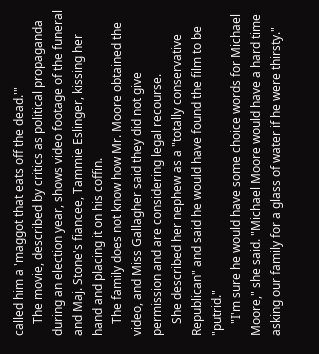called him a 'maggot that eats off the dead.'"
    The movie, described by critics as political propaganda during an election year, shows video footage of the funeral and Maj. Stone's fiancee, Tammie Eslinger, kissing her hand and placing it on his coffin.
    The family does not know how Mr. Moore obtained the video, and Miss Gallagher said they did not give permission and are considering legal recourse.
    She described her nephew as a "totally conservative Republican" and said he would have found the film to be "putrid."
    "I'm sure he would have some choice words for Michael Moore," she said. "Michael Moore would have a hard time asking our family for a glass of water if he were thirsty."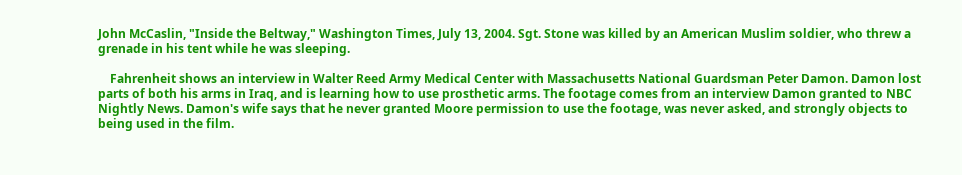John McCaslin, "Inside the Beltway," Washington Times, July 13, 2004. Sgt. Stone was killed by an American Muslim soldier, who threw a grenade in his tent while he was sleeping.

    Fahrenheit shows an interview in Walter Reed Army Medical Center with Massachusetts National Guardsman Peter Damon. Damon lost parts of both his arms in Iraq, and is learning how to use prosthetic arms. The footage comes from an interview Damon granted to NBC Nightly News. Damon's wife says that he never granted Moore permission to use the footage, was never asked, and strongly objects to being used in the film.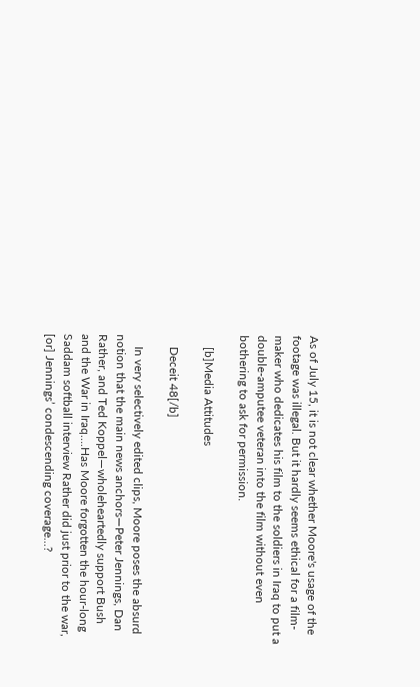As of July 15, it is not clear whether Moore's usage of the footage was illegal. But it hardly seems ethical for a film-maker who dedicates his film to the soldiers in Iraq to put a double-amputee veteran into the film without even bothering to ask for permission.

    [b]Media Attitudes

    Deceit 48[/b]

    In very selectively edited clips, Moore poses the absurd notion that the main news anchors—Peter Jennings, Dan Rather, and Ted Koppel—wholeheartedly support Bush and the War in Iraq….Has Moore forgotten the hour-long Saddam softball interview Rather did just prior to the war, [or] Jennings’ condescending coverage…?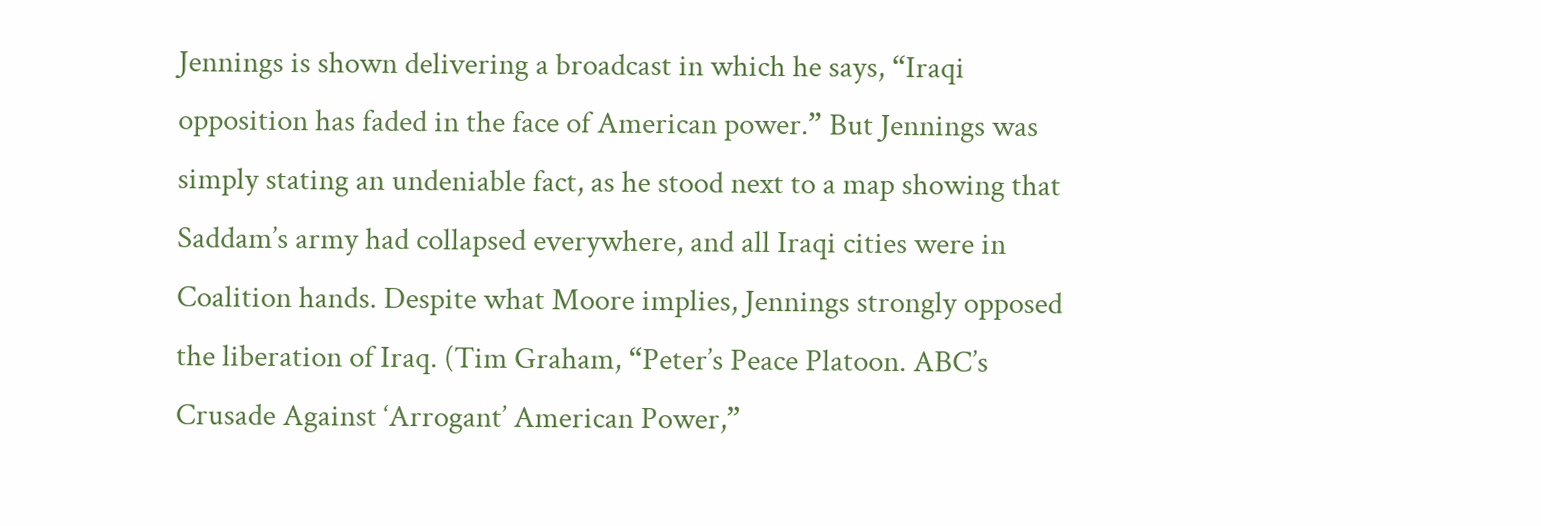Jennings is shown delivering a broadcast in which he says, “Iraqi opposition has faded in the face of American power.” But Jennings was simply stating an undeniable fact, as he stood next to a map showing that Saddam’s army had collapsed everywhere, and all Iraqi cities were in Coalition hands. Despite what Moore implies, Jennings strongly opposed the liberation of Iraq. (Tim Graham, “Peter’s Peace Platoon. ABC’s Crusade Against ‘Arrogant’ American Power,”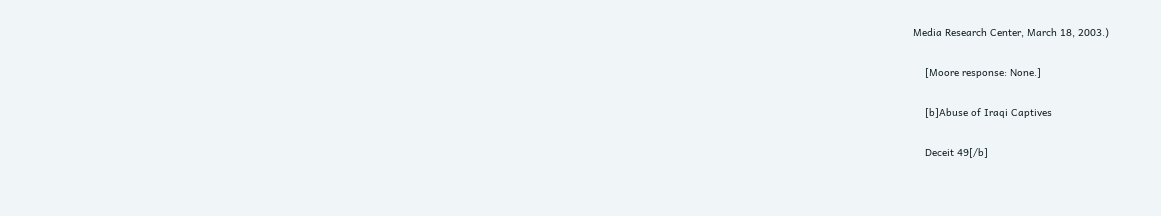Media Research Center, March 18, 2003.)

    [Moore response: None.]

    [b]Abuse of Iraqi Captives

    Deceit 49[/b]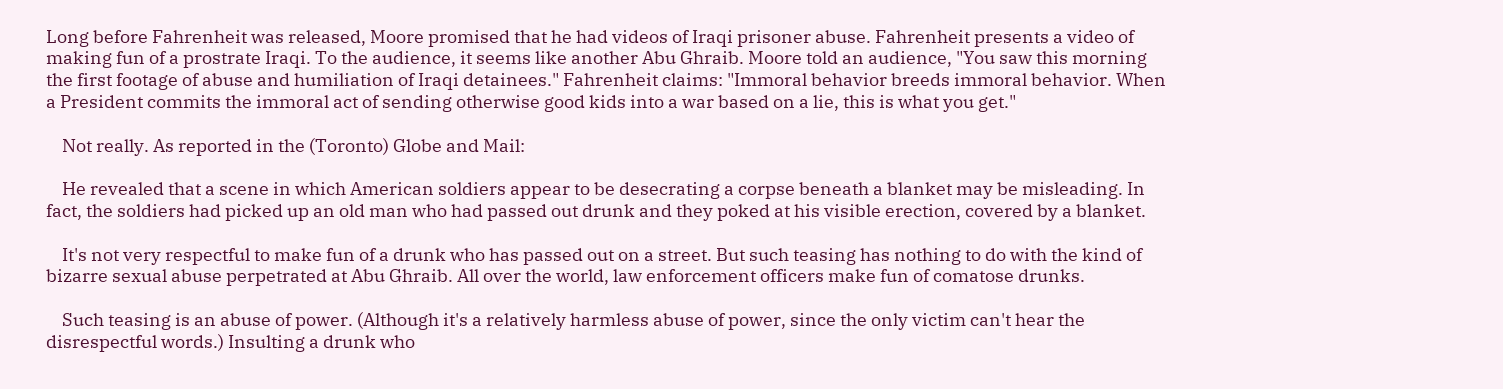Long before Fahrenheit was released, Moore promised that he had videos of Iraqi prisoner abuse. Fahrenheit presents a video of making fun of a prostrate Iraqi. To the audience, it seems like another Abu Ghraib. Moore told an audience, "You saw this morning the first footage of abuse and humiliation of Iraqi detainees." Fahrenheit claims: "Immoral behavior breeds immoral behavior. When a President commits the immoral act of sending otherwise good kids into a war based on a lie, this is what you get."

    Not really. As reported in the (Toronto) Globe and Mail:

    He revealed that a scene in which American soldiers appear to be desecrating a corpse beneath a blanket may be misleading. In fact, the soldiers had picked up an old man who had passed out drunk and they poked at his visible erection, covered by a blanket.

    It's not very respectful to make fun of a drunk who has passed out on a street. But such teasing has nothing to do with the kind of bizarre sexual abuse perpetrated at Abu Ghraib. All over the world, law enforcement officers make fun of comatose drunks.

    Such teasing is an abuse of power. (Although it's a relatively harmless abuse of power, since the only victim can't hear the disrespectful words.) Insulting a drunk who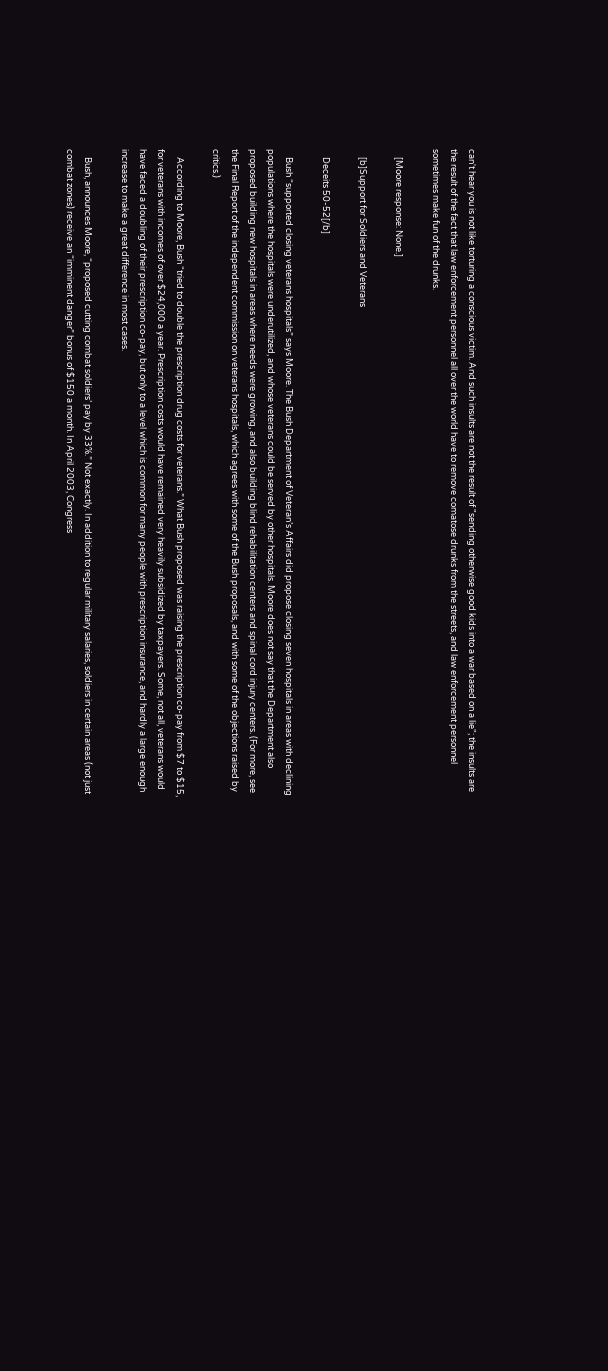can't hear you is not like torturing a conscious victim. And such insults are not the result of "sending otherwise good kids into a war based on a lie"; the insults are the result of the fact that law enforcement personnel all over the world have to remove comatose drunks from the streets, and law enforcement personnel sometimes make fun of the drunks.

    [Moore response: None.]

    [b]Support for Soldiers and Veterans

    Deceits 50-52[/b]

    Bush “supported closing veterans hospitals” says Moore. The Bush Department of Veteran’s Affairs did propose closing seven hospitals in areas with declining populations where the hospitals were underutilized, and whose veterans could be served by other hospitals. Moore does not say that the Department also proposed building new hospitals in areas where needs were growing, and also building blind rehabilitation centers and spinal cord injury centers. (For more, see the Final Report of the independent commission on veterans hospitals, which agrees with some of the Bush proposals, and with some of the objections raised by critics.)

    According to Moore, Bush “tried to double the prescription drug costs for veterans.” What Bush proposed was raising the prescription co-pay from $7 to $15, for veterans with incomes of over $24,000 a year. Prescription costs would have remained very heavily subsidized by taxpayers. Some, not all, veterans would have faced a doubling of their prescription co-pay, but only to a level which is common for many people with prescription insurance, and hardly a large enough increase to make a great difference in most cases.

    Bush, announces Moore, “proposed cutting combat soldiers’ pay by 33%.” Not exactly. In addition to regular military salaries, soldiers in certain areas (not just combat zones) receive an “imminent danger” bonus of $150 a month. In April 2003, Congress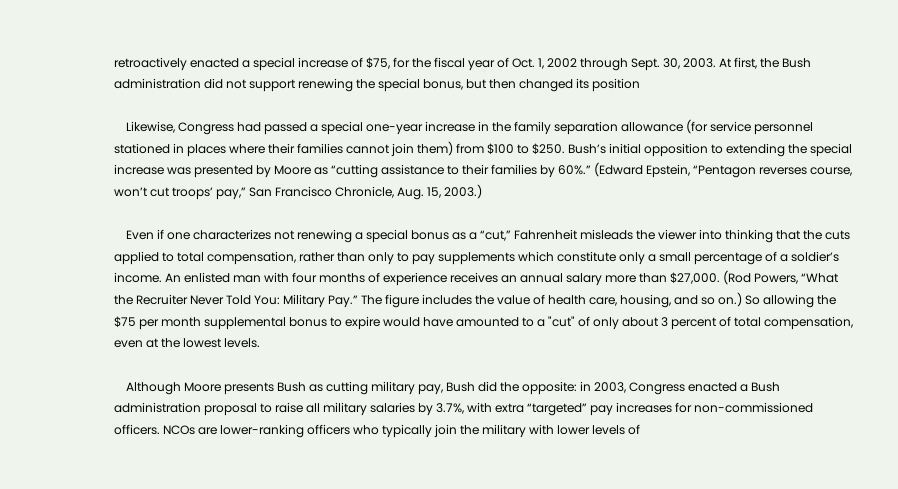retroactively enacted a special increase of $75, for the fiscal year of Oct. 1, 2002 through Sept. 30, 2003. At first, the Bush administration did not support renewing the special bonus, but then changed its position

    Likewise, Congress had passed a special one-year increase in the family separation allowance (for service personnel stationed in places where their families cannot join them) from $100 to $250. Bush’s initial opposition to extending the special increase was presented by Moore as “cutting assistance to their families by 60%.” (Edward Epstein, “Pentagon reverses course, won’t cut troops’ pay,” San Francisco Chronicle, Aug. 15, 2003.)

    Even if one characterizes not renewing a special bonus as a “cut,” Fahrenheit misleads the viewer into thinking that the cuts applied to total compensation, rather than only to pay supplements which constitute only a small percentage of a soldier’s income. An enlisted man with four months of experience receives an annual salary more than $27,000. (Rod Powers, “What the Recruiter Never Told You: Military Pay.” The figure includes the value of health care, housing, and so on.) So allowing the $75 per month supplemental bonus to expire would have amounted to a "cut" of only about 3 percent of total compensation, even at the lowest levels.

    Although Moore presents Bush as cutting military pay, Bush did the opposite: in 2003, Congress enacted a Bush administration proposal to raise all military salaries by 3.7%, with extra “targeted” pay increases for non-commissioned officers. NCOs are lower-ranking officers who typically join the military with lower levels of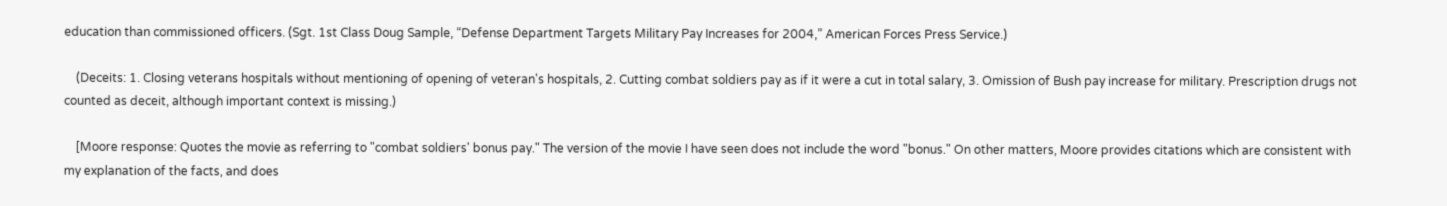education than commissioned officers. (Sgt. 1st Class Doug Sample, “Defense Department Targets Military Pay Increases for 2004,” American Forces Press Service.)

    (Deceits: 1. Closing veterans hospitals without mentioning of opening of veteran's hospitals, 2. Cutting combat soldiers pay as if it were a cut in total salary, 3. Omission of Bush pay increase for military. Prescription drugs not counted as deceit, although important context is missing.)

    [Moore response: Quotes the movie as referring to "combat soldiers' bonus pay." The version of the movie I have seen does not include the word "bonus." On other matters, Moore provides citations which are consistent with my explanation of the facts, and does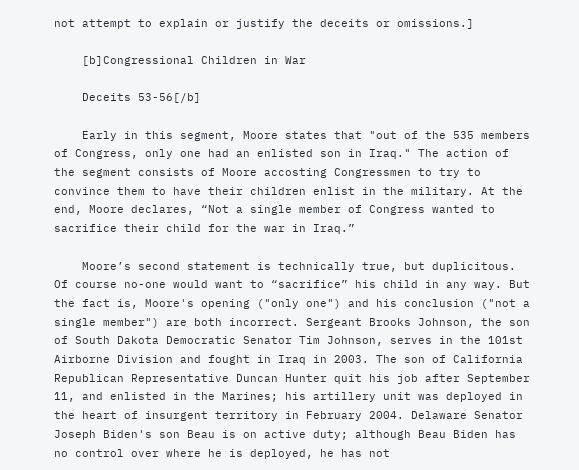not attempt to explain or justify the deceits or omissions.]

    [b]Congressional Children in War

    Deceits 53-56[/b]

    Early in this segment, Moore states that "out of the 535 members of Congress, only one had an enlisted son in Iraq." The action of the segment consists of Moore accosting Congressmen to try to convince them to have their children enlist in the military. At the end, Moore declares, “Not a single member of Congress wanted to sacrifice their child for the war in Iraq.”

    Moore’s second statement is technically true, but duplicitous. Of course no-one would want to “sacrifice” his child in any way. But the fact is, Moore's opening ("only one") and his conclusion ("not a single member") are both incorrect. Sergeant Brooks Johnson, the son of South Dakota Democratic Senator Tim Johnson, serves in the 101st Airborne Division and fought in Iraq in 2003. The son of California Republican Representative Duncan Hunter quit his job after September 11, and enlisted in the Marines; his artillery unit was deployed in the heart of insurgent territory in February 2004. Delaware Senator Joseph Biden's son Beau is on active duty; although Beau Biden has no control over where he is deployed, he has not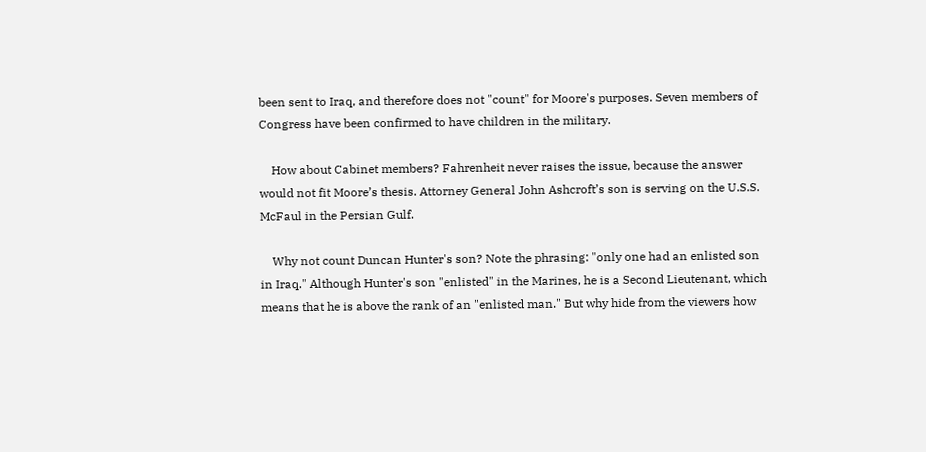been sent to Iraq, and therefore does not "count" for Moore's purposes. Seven members of Congress have been confirmed to have children in the military.

    How about Cabinet members? Fahrenheit never raises the issue, because the answer would not fit Moore’s thesis. Attorney General John Ashcroft’s son is serving on the U.S.S. McFaul in the Persian Gulf.

    Why not count Duncan Hunter's son? Note the phrasing: "only one had an enlisted son in Iraq." Although Hunter's son "enlisted" in the Marines, he is a Second Lieutenant, which means that he is above the rank of an "enlisted man." But why hide from the viewers how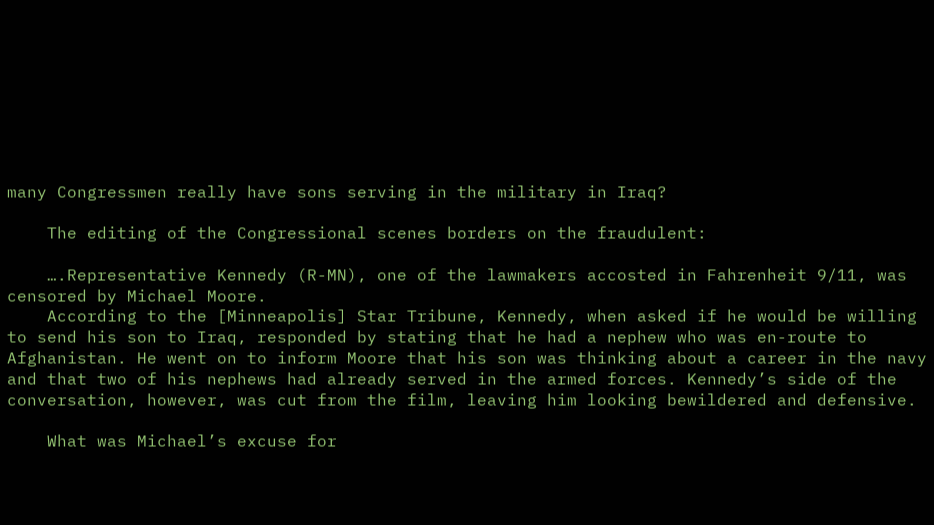many Congressmen really have sons serving in the military in Iraq?

    The editing of the Congressional scenes borders on the fraudulent:

    ….Representative Kennedy (R-MN), one of the lawmakers accosted in Fahrenheit 9/11, was censored by Michael Moore.
    According to the [Minneapolis] Star Tribune, Kennedy, when asked if he would be willing to send his son to Iraq, responded by stating that he had a nephew who was en-route to Afghanistan. He went on to inform Moore that his son was thinking about a career in the navy and that two of his nephews had already served in the armed forces. Kennedy’s side of the conversation, however, was cut from the film, leaving him looking bewildered and defensive.

    What was Michael’s excuse for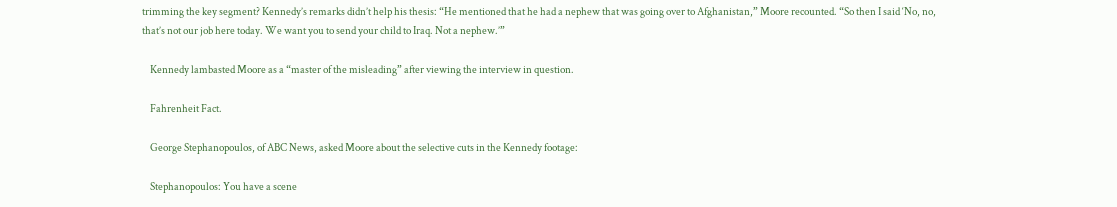trimming the key segment? Kennedy’s remarks didn’t help his thesis: “He mentioned that he had a nephew that was going over to Afghanistan,” Moore recounted. “So then I said ‘No, no, that’s not our job here today. We want you to send your child to Iraq. Not a nephew.’”

    Kennedy lambasted Moore as a “master of the misleading” after viewing the interview in question.

    Fahrenheit Fact.

    George Stephanopoulos, of ABC News, asked Moore about the selective cuts in the Kennedy footage:

    Stephanopoulos: You have a scene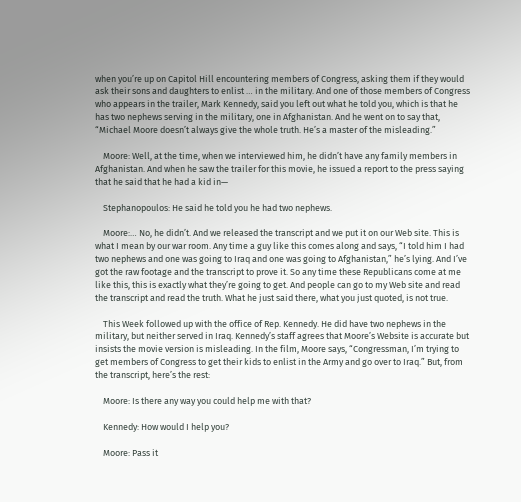when you’re up on Capitol Hill encountering members of Congress, asking them if they would ask their sons and daughters to enlist … in the military. And one of those members of Congress who appears in the trailer, Mark Kennedy, said you left out what he told you, which is that he has two nephews serving in the military, one in Afghanistan. And he went on to say that, “Michael Moore doesn’t always give the whole truth. He’s a master of the misleading.”

    Moore: Well, at the time, when we interviewed him, he didn’t have any family members in Afghanistan. And when he saw the trailer for this movie, he issued a report to the press saying that he said that he had a kid in—

    Stephanopoulos: He said he told you he had two nephews.

    Moore:… No, he didn’t. And we released the transcript and we put it on our Web site. This is what I mean by our war room. Any time a guy like this comes along and says, “I told him I had two nephews and one was going to Iraq and one was going to Afghanistan,” he’s lying. And I’ve got the raw footage and the transcript to prove it. So any time these Republicans come at me like this, this is exactly what they’re going to get. And people can go to my Web site and read the transcript and read the truth. What he just said there, what you just quoted, is not true.

    This Week followed up with the office of Rep. Kennedy. He did have two nephews in the military, but neither served in Iraq. Kennedy’s staff agrees that Moore’s Website is accurate but insists the movie version is misleading. In the film, Moore says, “Congressman, I’m trying to get members of Congress to get their kids to enlist in the Army and go over to Iraq.” But, from the transcript, here’s the rest:

    Moore: Is there any way you could help me with that?

    Kennedy: How would I help you?

    Moore: Pass it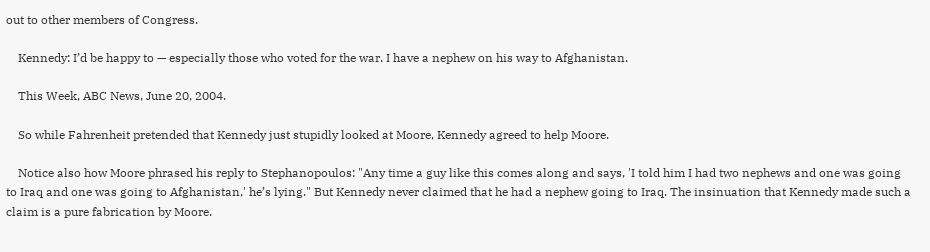out to other members of Congress.

    Kennedy: I’d be happy to — especially those who voted for the war. I have a nephew on his way to Afghanistan.

    This Week, ABC News, June 20, 2004.

    So while Fahrenheit pretended that Kennedy just stupidly looked at Moore, Kennedy agreed to help Moore.

    Notice also how Moore phrased his reply to Stephanopoulos: "Any time a guy like this comes along and says, 'I told him I had two nephews and one was going to Iraq and one was going to Afghanistan,' he’s lying." But Kennedy never claimed that he had a nephew going to Iraq. The insinuation that Kennedy made such a claim is a pure fabrication by Moore.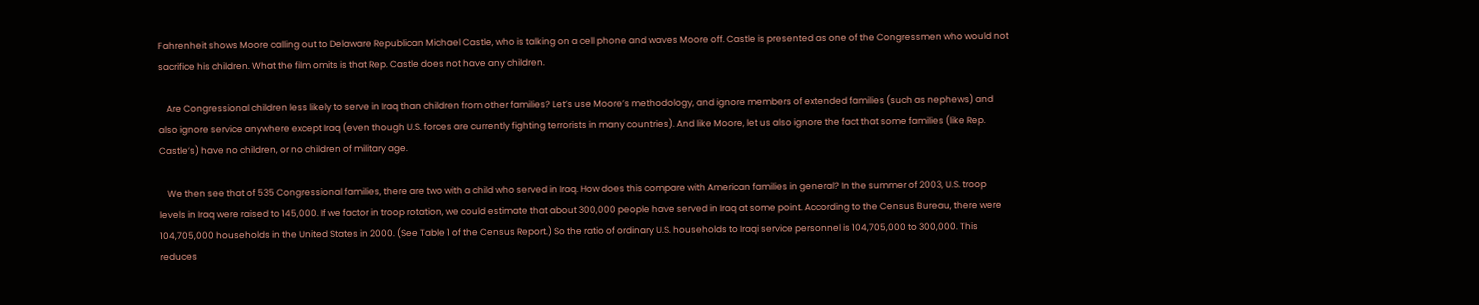Fahrenheit shows Moore calling out to Delaware Republican Michael Castle, who is talking on a cell phone and waves Moore off. Castle is presented as one of the Congressmen who would not sacrifice his children. What the film omits is that Rep. Castle does not have any children.

    Are Congressional children less likely to serve in Iraq than children from other families? Let’s use Moore’s methodology, and ignore members of extended families (such as nephews) and also ignore service anywhere except Iraq (even though U.S. forces are currently fighting terrorists in many countries). And like Moore, let us also ignore the fact that some families (like Rep. Castle’s) have no children, or no children of military age.

    We then see that of 535 Congressional families, there are two with a child who served in Iraq. How does this compare with American families in general? In the summer of 2003, U.S. troop levels in Iraq were raised to 145,000. If we factor in troop rotation, we could estimate that about 300,000 people have served in Iraq at some point. According to the Census Bureau, there were 104,705,000 households in the United States in 2000. (See Table 1 of the Census Report.) So the ratio of ordinary U.S. households to Iraqi service personnel is 104,705,000 to 300,000. This reduces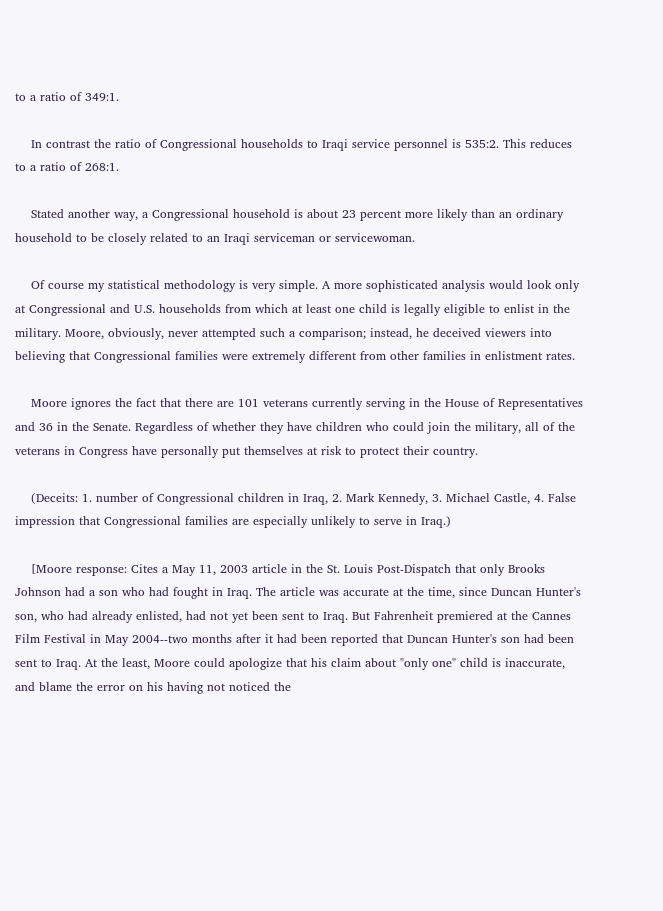to a ratio of 349:1.

    In contrast the ratio of Congressional households to Iraqi service personnel is 535:2. This reduces to a ratio of 268:1.

    Stated another way, a Congressional household is about 23 percent more likely than an ordinary household to be closely related to an Iraqi serviceman or servicewoman.

    Of course my statistical methodology is very simple. A more sophisticated analysis would look only at Congressional and U.S. households from which at least one child is legally eligible to enlist in the military. Moore, obviously, never attempted such a comparison; instead, he deceived viewers into believing that Congressional families were extremely different from other families in enlistment rates.

    Moore ignores the fact that there are 101 veterans currently serving in the House of Representatives and 36 in the Senate. Regardless of whether they have children who could join the military, all of the veterans in Congress have personally put themselves at risk to protect their country.

    (Deceits: 1. number of Congressional children in Iraq, 2. Mark Kennedy, 3. Michael Castle, 4. False impression that Congressional families are especially unlikely to serve in Iraq.)

    [Moore response: Cites a May 11, 2003 article in the St. Louis Post-Dispatch that only Brooks Johnson had a son who had fought in Iraq. The article was accurate at the time, since Duncan Hunter's son, who had already enlisted, had not yet been sent to Iraq. But Fahrenheit premiered at the Cannes Film Festival in May 2004--two months after it had been reported that Duncan Hunter's son had been sent to Iraq. At the least, Moore could apologize that his claim about "only one" child is inaccurate, and blame the error on his having not noticed the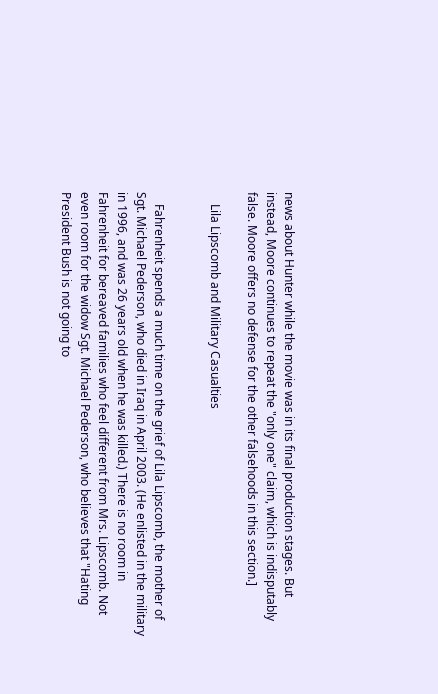news about Hunter while the movie was in its final production stages. But instead, Moore continues to repeat the "only one" claim, which is indisputably false. Moore offers no defense for the other falsehoods in this section.]

    Lila Lipscomb and Military Casualties


    Fahrenheit spends a much time on the grief of Lila Lipscomb, the mother of Sgt. Michael Pederson, who died in Iraq in April 2003. (He enlisted in the military in 1996, and was 26 years old when he was killed.) There is no room in Fahrenheit for bereaved families who feel different from Mrs. Lipscomb. Not even room for the widow Sgt. Michael Pederson, who believes that "Hating President Bush is not going to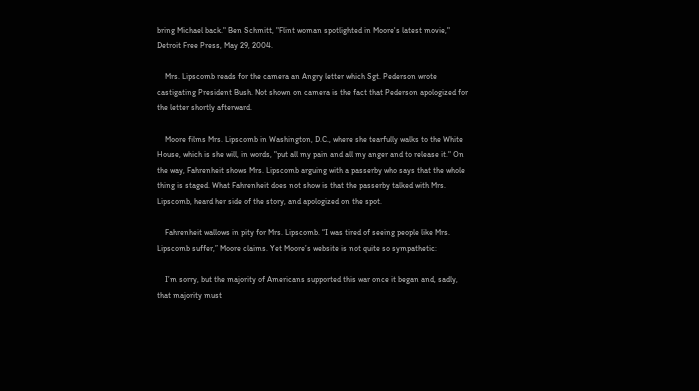bring Michael back." Ben Schmitt, "Flint woman spotlighted in Moore's latest movie," Detroit Free Press, May 29, 2004.

    Mrs. Lipscomb reads for the camera an Angry letter which Sgt. Pederson wrote castigating President Bush. Not shown on camera is the fact that Pederson apologized for the letter shortly afterward.

    Moore films Mrs. Lipscomb in Washington, D.C., where she tearfully walks to the White House, which is she will, in words, "put all my pain and all my anger and to release it." On the way, Fahrenheit shows Mrs. Lipscomb arguing with a passerby who says that the whole thing is staged. What Fahrenheit does not show is that the passerby talked with Mrs. Lipscomb, heard her side of the story, and apologized on the spot.

    Fahrenheit wallows in pity for Mrs. Lipscomb. “I was tired of seeing people like Mrs. Lipscomb suffer,” Moore claims. Yet Moore’s website is not quite so sympathetic:

    I’m sorry, but the majority of Americans supported this war once it began and, sadly, that majority must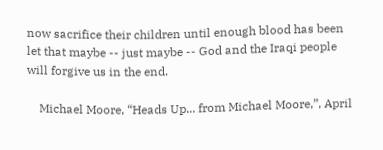now sacrifice their children until enough blood has been let that maybe -- just maybe -- God and the Iraqi people will forgive us in the end.

    Michael Moore, “Heads Up... from Michael Moore,”, April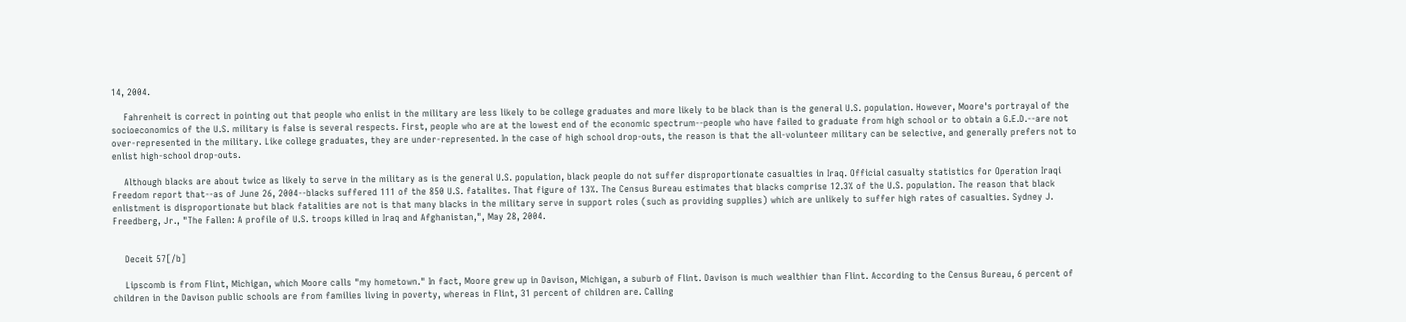14, 2004.

    Fahrenheit is correct in pointing out that people who enlist in the military are less likely to be college graduates and more likely to be black than is the general U.S. population. However, Moore's portrayal of the socioeconomics of the U.S. military is false is several respects. First, people who are at the lowest end of the economic spectrum--people who have failed to graduate from high school or to obtain a G.E.D.--are not over-represented in the military. Like college graduates, they are under-represented. In the case of high school drop-outs, the reason is that the all-volunteer military can be selective, and generally prefers not to enlist high-school drop-outs.

    Although blacks are about twice as likely to serve in the military as is the general U.S. population, black people do not suffer disproportionate casualties in Iraq. Official casualty statistics for Operation Iraqi Freedom report that--as of June 26, 2004--blacks suffered 111 of the 850 U.S. fatalites. That figure of 13%. The Census Bureau estimates that blacks comprise 12.3% of the U.S. population. The reason that black enlistment is disproportionate but black fatalities are not is that many blacks in the military serve in support roles (such as providing supplies) which are unlikely to suffer high rates of casualties. Sydney J. Freedberg, Jr., "The Fallen: A profile of U.S. troops killed in Iraq and Afghanistan,", May 28, 2004.


    Deceit 57[/b]

    Lipscomb is from Flint, Michigan, which Moore calls "my hometown." In fact, Moore grew up in Davison, Michigan, a suburb of Flint. Davison is much wealthier than Flint. According to the Census Bureau, 6 percent of children in the Davison public schools are from families living in poverty, whereas in Flint, 31 percent of children are. Calling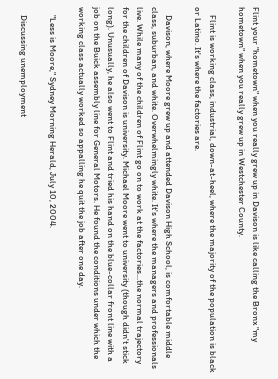Flint your "hometown" when you really grew up in Davison is like calling the Bronx "my hometown" when you really grew up in Westchester County.

    Flint is working class, industrial, down-at-heel, where the majority of the population is black or Latino. It's where the factories are.

    Davison, where Moore grew up and attended Davison High School, is comfortable middle class, suburban, and white. Overwhelmingly white. It's where the managers and professionals live. While many of the children of Flint go on to work at the factories...the normal trajectory for the children of Davison is university. Michael Moore went to university (though didn't stick long). Unusually, he also went to Flint and tried his hand on the blue-collar front line with a job on the Buick assembly line for General Motors. He found the conditions under which the working class actually worked so appalling he quit the job after one day.

    "Less is Moore," Sydney Morning Herald, July 10, 2004.

    Discussing unemployment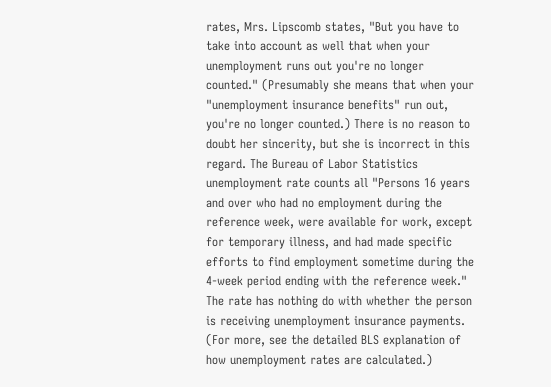rates, Mrs. Lipscomb states, "But you have to take into account as well that when your unemployment runs out you're no longer counted." (Presumably she means that when your "unemployment insurance benefits" run out, you're no longer counted.) There is no reason to doubt her sincerity, but she is incorrect in this regard. The Bureau of Labor Statistics unemployment rate counts all "Persons 16 years and over who had no employment during the reference week, were available for work, except for temporary illness, and had made specific efforts to find employment sometime during the 4-week period ending with the reference week." The rate has nothing do with whether the person is receiving unemployment insurance payments. (For more, see the detailed BLS explanation of how unemployment rates are calculated.)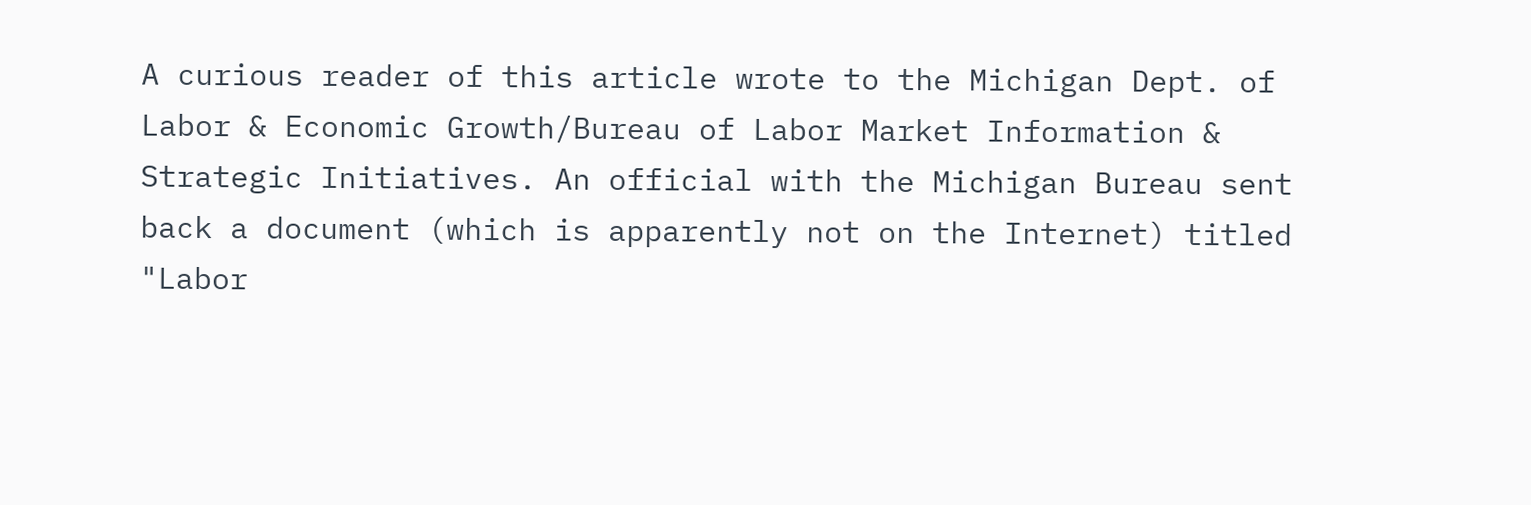A curious reader of this article wrote to the Michigan Dept. of Labor & Economic Growth/Bureau of Labor Market Information & Strategic Initiatives. An official with the Michigan Bureau sent back a document (which is apparently not on the Internet) titled "Labor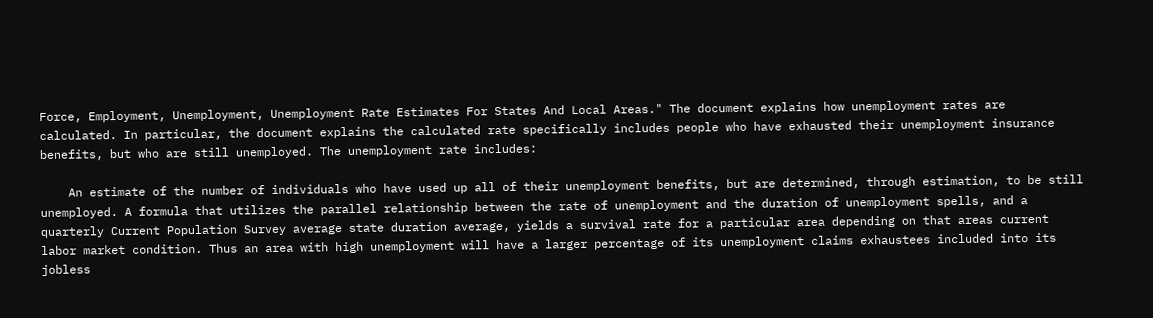Force, Employment, Unemployment, Unemployment Rate Estimates For States And Local Areas." The document explains how unemployment rates are calculated. In particular, the document explains the calculated rate specifically includes people who have exhausted their unemployment insurance benefits, but who are still unemployed. The unemployment rate includes:

    An estimate of the number of individuals who have used up all of their unemployment benefits, but are determined, through estimation, to be still unemployed. A formula that utilizes the parallel relationship between the rate of unemployment and the duration of unemployment spells, and a quarterly Current Population Survey average state duration average, yields a survival rate for a particular area depending on that areas current labor market condition. Thus an area with high unemployment will have a larger percentage of its unemployment claims exhaustees included into its jobless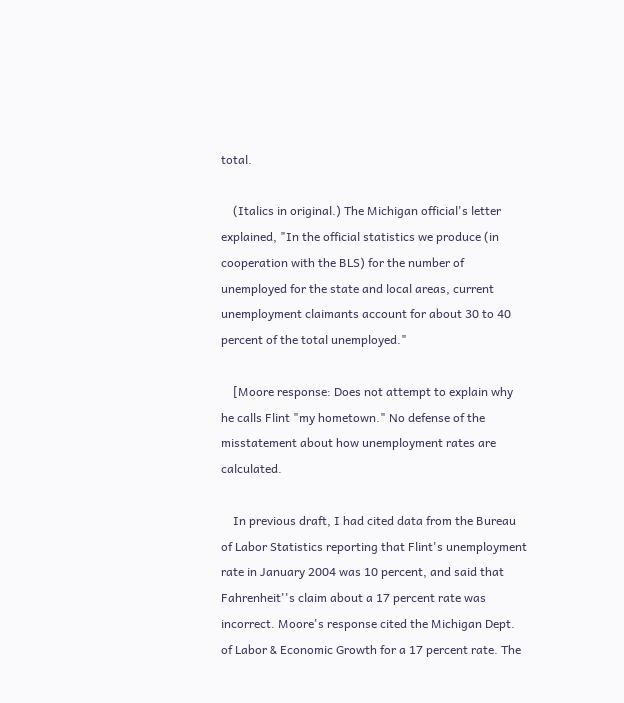total.

    (Italics in original.) The Michigan official's letter explained, "In the official statistics we produce (in cooperation with the BLS) for the number of unemployed for the state and local areas, current unemployment claimants account for about 30 to 40 percent of the total unemployed."

    [Moore response: Does not attempt to explain why he calls Flint "my hometown." No defense of the misstatement about how unemployment rates are calculated.

    In previous draft, I had cited data from the Bureau of Labor Statistics reporting that Flint's unemployment rate in January 2004 was 10 percent, and said that Fahrenheit''s claim about a 17 percent rate was incorrect. Moore's response cited the Michigan Dept. of Labor & Economic Growth for a 17 percent rate. The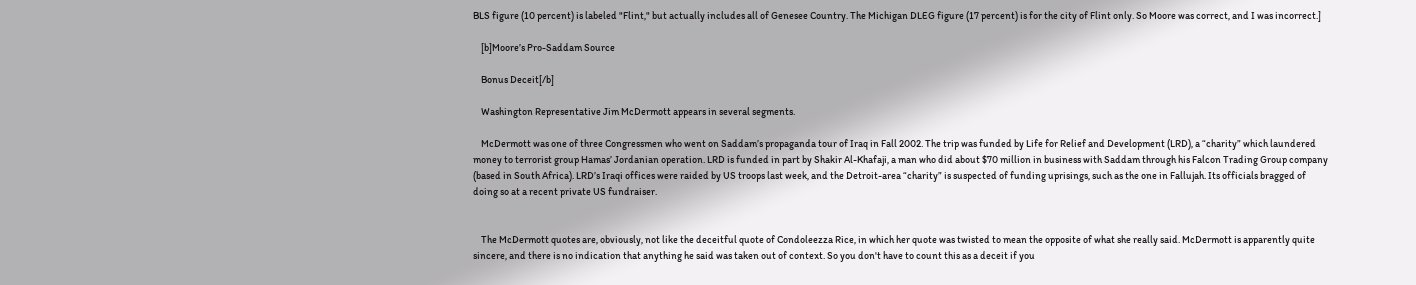BLS figure (10 percent) is labeled "Flint," but actually includes all of Genesee Country. The Michigan DLEG figure (17 percent) is for the city of Flint only. So Moore was correct, and I was incorrect.]

    [b]Moore’s Pro-Saddam Source

    Bonus Deceit[/b]

    Washington Representative Jim McDermott appears in several segments.

    McDermott was one of three Congressmen who went on Saddam’s propaganda tour of Iraq in Fall 2002. The trip was funded by Life for Relief and Development (LRD), a “charity” which laundered money to terrorist group Hamas’ Jordanian operation. LRD is funded in part by Shakir Al-Khafaji, a man who did about $70 million in business with Saddam through his Falcon Trading Group company (based in South Africa). LRD’s Iraqi offices were raided by US troops last week, and the Detroit-area “charity” is suspected of funding uprisings, such as the one in Fallujah. Its officials bragged of doing so at a recent private US fundraiser.


    The McDermott quotes are, obviously, not like the deceitful quote of Condoleezza Rice, in which her quote was twisted to mean the opposite of what she really said. McDermott is apparently quite sincere, and there is no indication that anything he said was taken out of context. So you don't have to count this as a deceit if you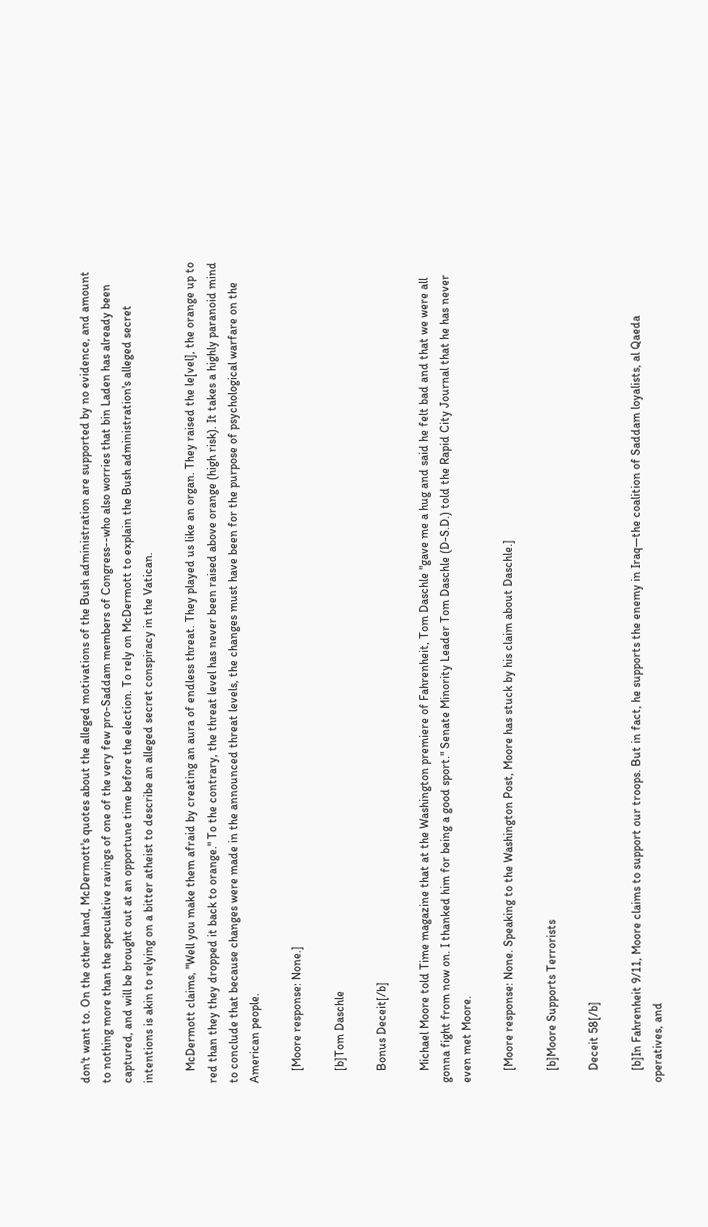don't want to. On the other hand, McDermott's quotes about the alleged motivations of the Bush administration are supported by no evidence, and amount to nothing more than the speculative ravings of one of the very few pro-Saddam members of Congress--who also worries that bin Laden has already been captured, and will be brought out at an opportune time before the election. To rely on McDermott to explain the Bush administration's alleged secret intentions is akin to relying on a bitter atheist to describe an alleged secret conspiracy in the Vatican.

    McDermott claims, "Well you make them afraid by creating an aura of endless threat. They played us like an organ. They raised the le[vel], the orange up to red than they they dropped it back to orange." To the contrary, the threat level has never been raised above orange (high risk). It takes a highly paranoid mind to conclude that because changes were made in the announced threat levels, the changes must have been for the purpose of psychological warfare on the American people.

    [Moore response: None.]

    [b]Tom Daschle

    Bonus Deceit[/b]

    Michael Moore told Time magazine that at the Washington premiere of Fahrenheit, Tom Daschle "gave me a hug and said he felt bad and that we were all gonna fight from now on. I thanked him for being a good sport." Senate Minority Leader Tom Daschle (D-S.D.) told the Rapid City Journal that he has never even met Moore.

    [Moore response: None. Speaking to the Washington Post, Moore has stuck by his claim about Daschle.]

    [b]Moore Supports Terrorists

    Deceit 58[/b]

    [b]In Fahrenheit 9/11, Moore claims to support our troops. But in fact, he supports the enemy in Iraq—the coalition of Saddam loyalists, al Qaeda operatives, and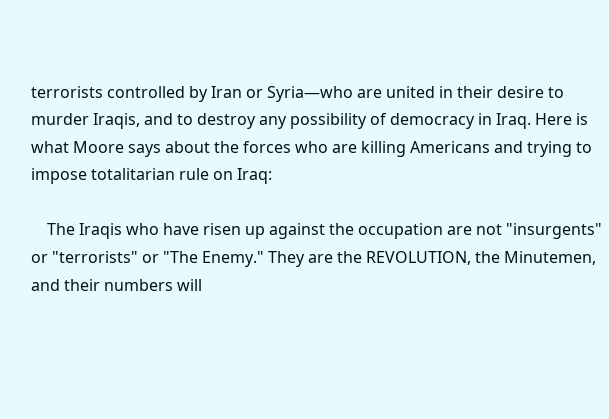terrorists controlled by Iran or Syria—who are united in their desire to murder Iraqis, and to destroy any possibility of democracy in Iraq. Here is what Moore says about the forces who are killing Americans and trying to impose totalitarian rule on Iraq:

    The Iraqis who have risen up against the occupation are not "insurgents" or "terrorists" or "The Enemy." They are the REVOLUTION, the Minutemen, and their numbers will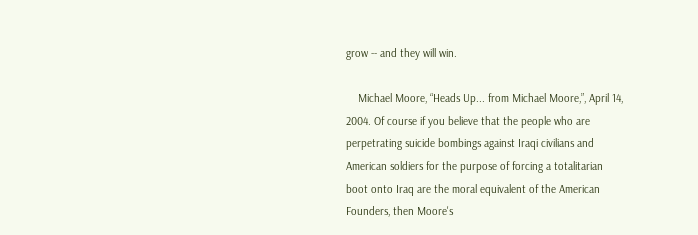grow -- and they will win.

    Michael Moore, “Heads Up... from Michael Moore,”, April 14, 2004. Of course if you believe that the people who are perpetrating suicide bombings against Iraqi civilians and American soldiers for the purpose of forcing a totalitarian boot onto Iraq are the moral equivalent of the American Founders, then Moore's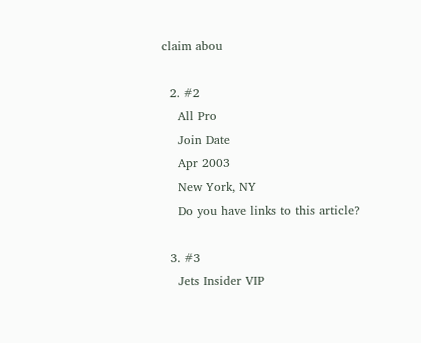claim abou

  2. #2
    All Pro
    Join Date
    Apr 2003
    New York, NY
    Do you have links to this article?

  3. #3
    Jets Insider VIP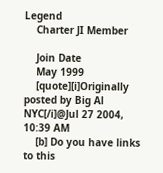Legend
    Charter JI Member

    Join Date
    May 1999
    [quote][i]Originally posted by Big Al NYC[/i]@Jul 27 2004, 10:39 AM
    [b] Do you have links to this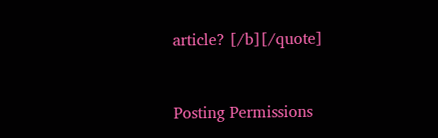article? [/b][/quote]


Posting Permissions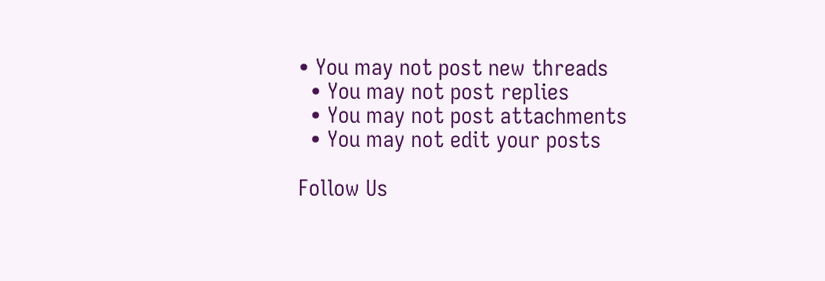• You may not post new threads
  • You may not post replies
  • You may not post attachments
  • You may not edit your posts

Follow Us